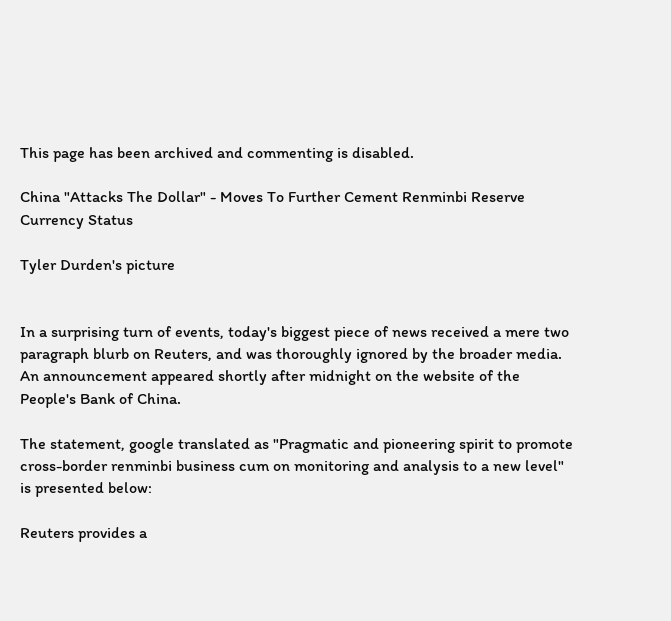This page has been archived and commenting is disabled.

China "Attacks The Dollar" - Moves To Further Cement Renminbi Reserve Currency Status

Tyler Durden's picture


In a surprising turn of events, today's biggest piece of news received a mere two paragraph blurb on Reuters, and was thoroughly ignored by the broader media. An announcement appeared shortly after midnight on the website of the People's Bank of China.

The statement, google translated as "Pragmatic and pioneering spirit to promote cross-border renminbi business cum on monitoring and analysis to a new level" is presented below:

Reuters provides a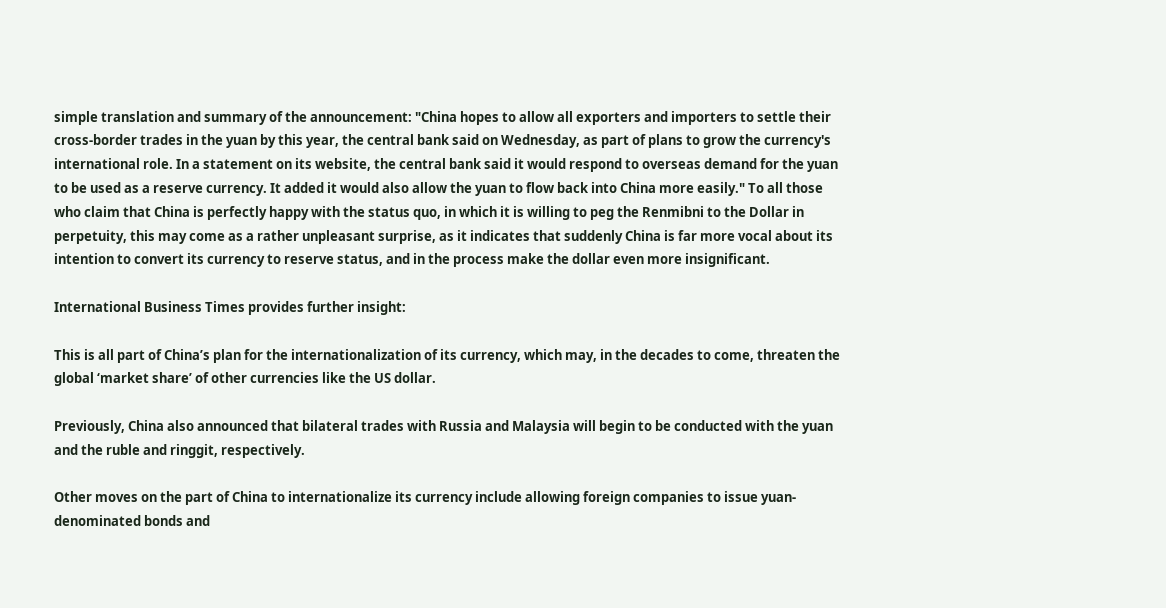simple translation and summary of the announcement: "China hopes to allow all exporters and importers to settle their cross-border trades in the yuan by this year, the central bank said on Wednesday, as part of plans to grow the currency's international role. In a statement on its website, the central bank said it would respond to overseas demand for the yuan to be used as a reserve currency. It added it would also allow the yuan to flow back into China more easily." To all those who claim that China is perfectly happy with the status quo, in which it is willing to peg the Renmibni to the Dollar in perpetuity, this may come as a rather unpleasant surprise, as it indicates that suddenly China is far more vocal about its intention to convert its currency to reserve status, and in the process make the dollar even more insignificant.

International Business Times provides further insight:

This is all part of China’s plan for the internationalization of its currency, which may, in the decades to come, threaten the global ‘market share’ of other currencies like the US dollar.

Previously, China also announced that bilateral trades with Russia and Malaysia will begin to be conducted with the yuan and the ruble and ringgit, respectively.

Other moves on the part of China to internationalize its currency include allowing foreign companies to issue yuan-denominated bonds and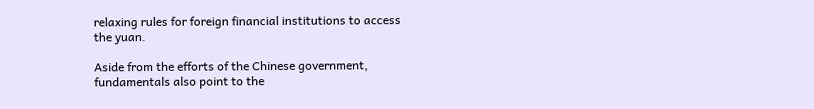relaxing rules for foreign financial institutions to access the yuan.

Aside from the efforts of the Chinese government, fundamentals also point to the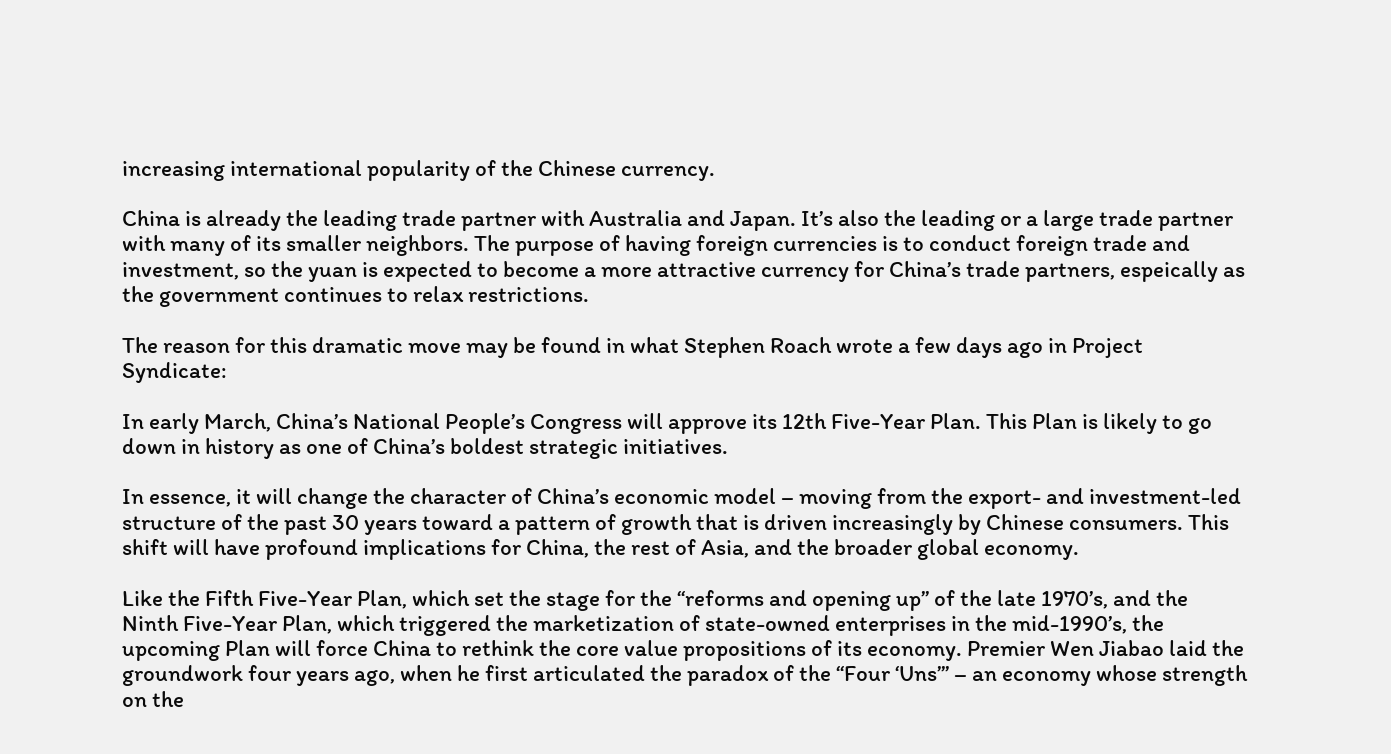increasing international popularity of the Chinese currency.

China is already the leading trade partner with Australia and Japan. It’s also the leading or a large trade partner with many of its smaller neighbors. The purpose of having foreign currencies is to conduct foreign trade and investment, so the yuan is expected to become a more attractive currency for China’s trade partners, espeically as the government continues to relax restrictions.

The reason for this dramatic move may be found in what Stephen Roach wrote a few days ago in Project Syndicate:

In early March, China’s National People’s Congress will approve its 12th Five-Year Plan. This Plan is likely to go down in history as one of China’s boldest strategic initiatives.

In essence, it will change the character of China’s economic model – moving from the export- and investment-led structure of the past 30 years toward a pattern of growth that is driven increasingly by Chinese consumers. This shift will have profound implications for China, the rest of Asia, and the broader global economy.

Like the Fifth Five-Year Plan, which set the stage for the “reforms and opening up” of the late 1970’s, and the Ninth Five-Year Plan, which triggered the marketization of state-owned enterprises in the mid-1990’s, the upcoming Plan will force China to rethink the core value propositions of its economy. Premier Wen Jiabao laid the groundwork four years ago, when he first articulated the paradox of the “Four ‘Uns’” – an economy whose strength on the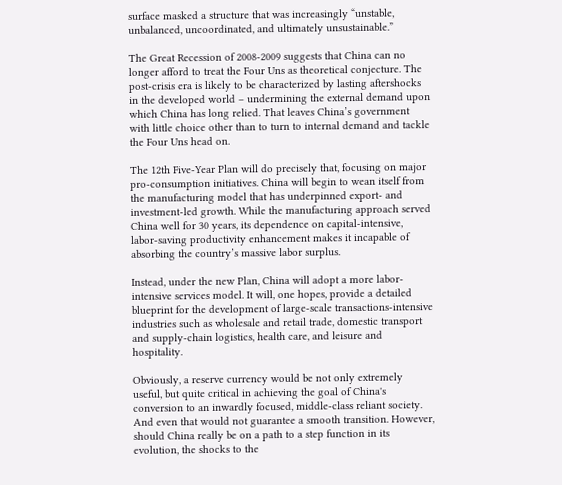surface masked a structure that was increasingly “unstable, unbalanced, uncoordinated, and ultimately unsustainable.”

The Great Recession of 2008-2009 suggests that China can no longer afford to treat the Four Uns as theoretical conjecture. The post-crisis era is likely to be characterized by lasting aftershocks in the developed world – undermining the external demand upon which China has long relied. That leaves China’s government with little choice other than to turn to internal demand and tackle the Four Uns head on.

The 12th Five-Year Plan will do precisely that, focusing on major pro-consumption initiatives. China will begin to wean itself from the manufacturing model that has underpinned export- and investment-led growth. While the manufacturing approach served China well for 30 years, its dependence on capital-intensive, labor-saving productivity enhancement makes it incapable of absorbing the country’s massive labor surplus.

Instead, under the new Plan, China will adopt a more labor-intensive services model. It will, one hopes, provide a detailed blueprint for the development of large-scale transactions-intensive industries such as wholesale and retail trade, domestic transport and supply-chain logistics, health care, and leisure and hospitality.

Obviously, a reserve currency would be not only extremely useful, but quite critical in achieving the goal of China's conversion to an inwardly focused, middle-class reliant society. And even that would not guarantee a smooth transition. However, should China really be on a path to a step function in its evolution, the shocks to the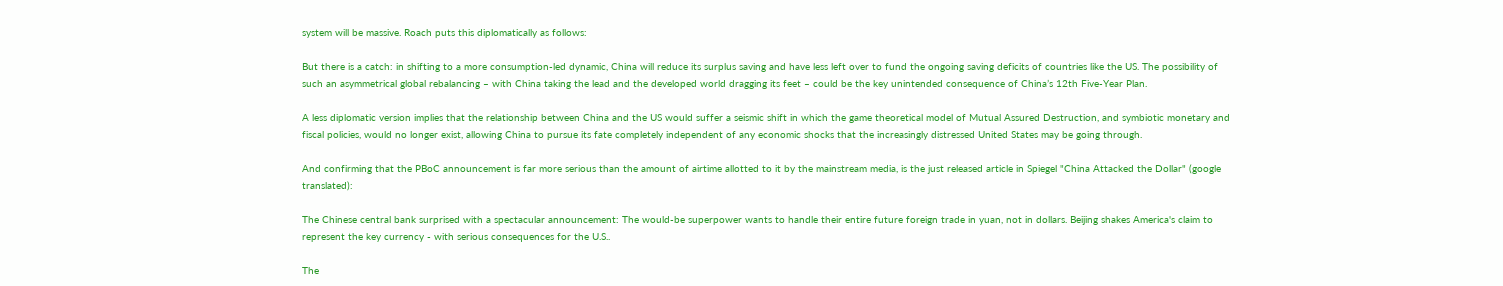system will be massive. Roach puts this diplomatically as follows:

But there is a catch: in shifting to a more consumption-led dynamic, China will reduce its surplus saving and have less left over to fund the ongoing saving deficits of countries like the US. The possibility of such an asymmetrical global rebalancing – with China taking the lead and the developed world dragging its feet – could be the key unintended consequence of China’s 12th Five-Year Plan.

A less diplomatic version implies that the relationship between China and the US would suffer a seismic shift in which the game theoretical model of Mutual Assured Destruction, and symbiotic monetary and fiscal policies, would no longer exist, allowing China to pursue its fate completely independent of any economic shocks that the increasingly distressed United States may be going through.

And confirming that the PBoC announcement is far more serious than the amount of airtime allotted to it by the mainstream media, is the just released article in Spiegel "China Attacked the Dollar" (google translated):

The Chinese central bank surprised with a spectacular announcement: The would-be superpower wants to handle their entire future foreign trade in yuan, not in dollars. Beijing shakes America's claim to represent the key currency - with serious consequences for the U.S..

The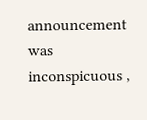announcement was inconspicuous ,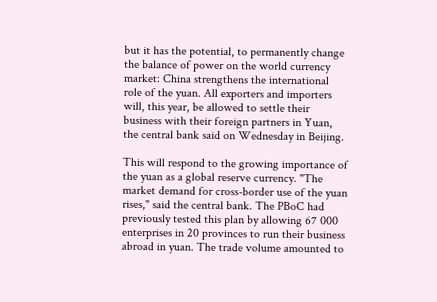but it has the potential, to permanently change the balance of power on the world currency market: China strengthens the international role of the yuan. All exporters and importers will, this year, be allowed to settle their business with their foreign partners in Yuan, the central bank said on Wednesday in Beijing.

This will respond to the growing importance of the yuan as a global reserve currency. "The market demand for cross-border use of the yuan rises," said the central bank. The PBoC had previously tested this plan by allowing 67 000 enterprises in 20 provinces to run their business abroad in yuan. The trade volume amounted to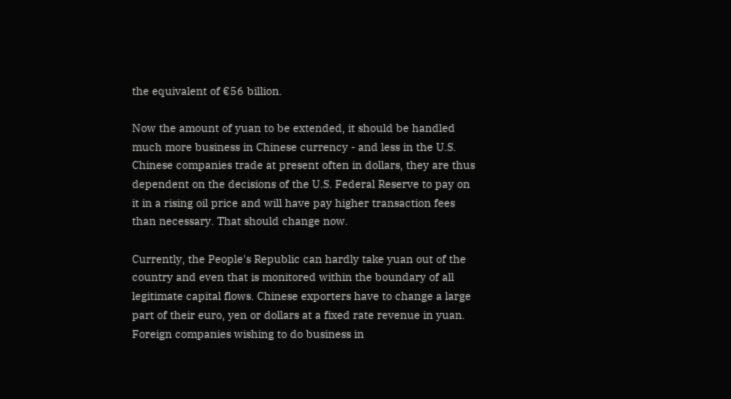the equivalent of €56 billion.

Now the amount of yuan to be extended, it should be handled much more business in Chinese currency - and less in the U.S. Chinese companies trade at present often in dollars, they are thus dependent on the decisions of the U.S. Federal Reserve to pay on it in a rising oil price and will have pay higher transaction fees than necessary. That should change now.

Currently, the People's Republic can hardly take yuan out of the country and even that is monitored within the boundary of all legitimate capital flows. Chinese exporters have to change a large part of their euro, yen or dollars at a fixed rate revenue in yuan. Foreign companies wishing to do business in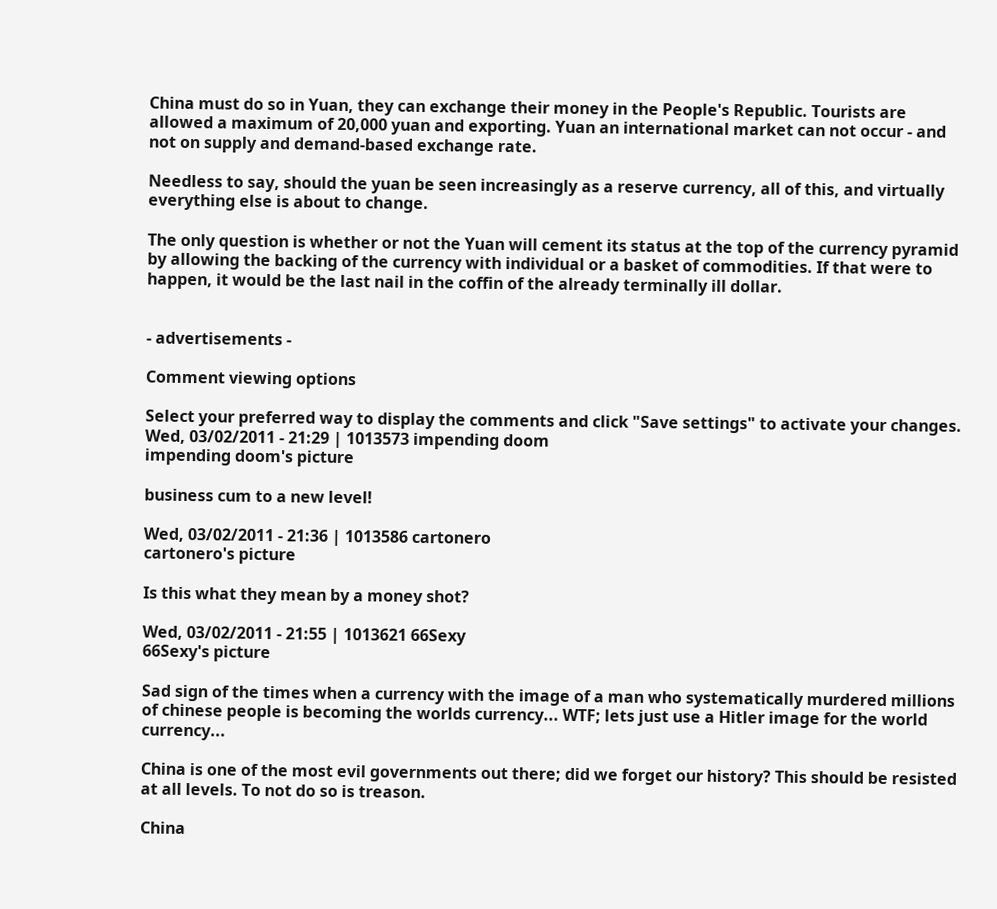China must do so in Yuan, they can exchange their money in the People's Republic. Tourists are allowed a maximum of 20,000 yuan and exporting. Yuan an international market can not occur - and not on supply and demand-based exchange rate.

Needless to say, should the yuan be seen increasingly as a reserve currency, all of this, and virtually everything else is about to change.

The only question is whether or not the Yuan will cement its status at the top of the currency pyramid by allowing the backing of the currency with individual or a basket of commodities. If that were to happen, it would be the last nail in the coffin of the already terminally ill dollar.


- advertisements -

Comment viewing options

Select your preferred way to display the comments and click "Save settings" to activate your changes.
Wed, 03/02/2011 - 21:29 | 1013573 impending doom
impending doom's picture

business cum to a new level!

Wed, 03/02/2011 - 21:36 | 1013586 cartonero
cartonero's picture

Is this what they mean by a money shot?

Wed, 03/02/2011 - 21:55 | 1013621 66Sexy
66Sexy's picture

Sad sign of the times when a currency with the image of a man who systematically murdered millions of chinese people is becoming the worlds currency... WTF; lets just use a Hitler image for the world currency...

China is one of the most evil governments out there; did we forget our history? This should be resisted at all levels. To not do so is treason.

China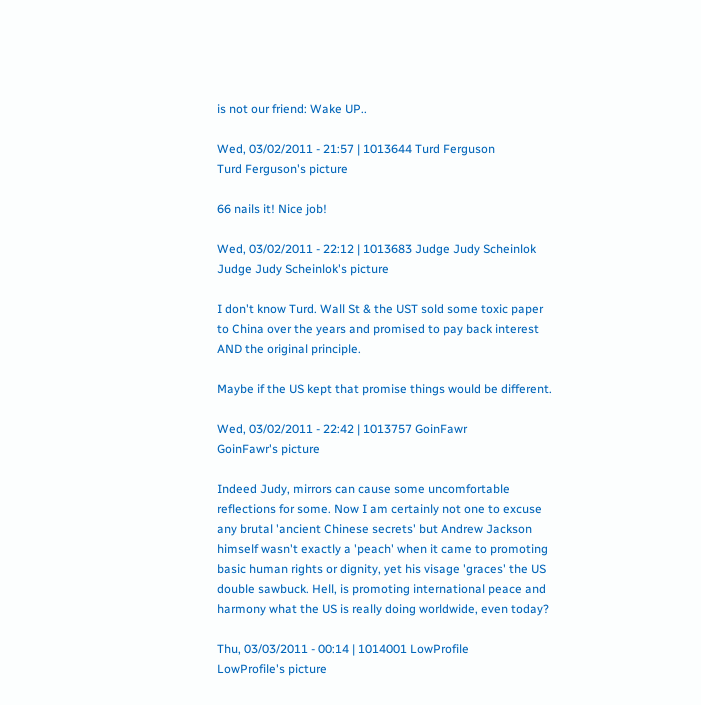is not our friend: Wake UP..

Wed, 03/02/2011 - 21:57 | 1013644 Turd Ferguson
Turd Ferguson's picture

66 nails it! Nice job!

Wed, 03/02/2011 - 22:12 | 1013683 Judge Judy Scheinlok
Judge Judy Scheinlok's picture

I don't know Turd. Wall St & the UST sold some toxic paper to China over the years and promised to pay back interest AND the original principle.

Maybe if the US kept that promise things would be different.

Wed, 03/02/2011 - 22:42 | 1013757 GoinFawr
GoinFawr's picture

Indeed Judy, mirrors can cause some uncomfortable reflections for some. Now I am certainly not one to excuse any brutal 'ancient Chinese secrets' but Andrew Jackson himself wasn't exactly a 'peach' when it came to promoting basic human rights or dignity, yet his visage 'graces' the US double sawbuck. Hell, is promoting international peace and harmony what the US is really doing worldwide, even today?

Thu, 03/03/2011 - 00:14 | 1014001 LowProfile
LowProfile's picture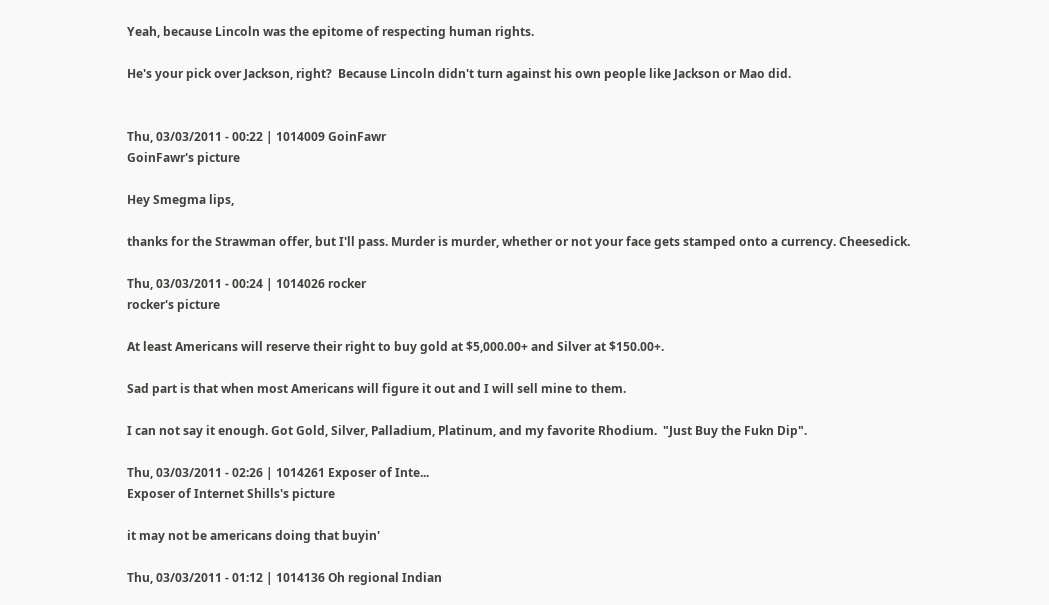Yeah, because Lincoln was the epitome of respecting human rights.

He's your pick over Jackson, right?  Because Lincoln didn't turn against his own people like Jackson or Mao did.


Thu, 03/03/2011 - 00:22 | 1014009 GoinFawr
GoinFawr's picture

Hey Smegma lips,

thanks for the Strawman offer, but I'll pass. Murder is murder, whether or not your face gets stamped onto a currency. Cheesedick.

Thu, 03/03/2011 - 00:24 | 1014026 rocker
rocker's picture

At least Americans will reserve their right to buy gold at $5,000.00+ and Silver at $150.00+.

Sad part is that when most Americans will figure it out and I will sell mine to them.

I can not say it enough. Got Gold, Silver, Palladium, Platinum, and my favorite Rhodium.  "Just Buy the Fukn Dip".

Thu, 03/03/2011 - 02:26 | 1014261 Exposer of Inte...
Exposer of Internet Shills's picture

it may not be americans doing that buyin'

Thu, 03/03/2011 - 01:12 | 1014136 Oh regional Indian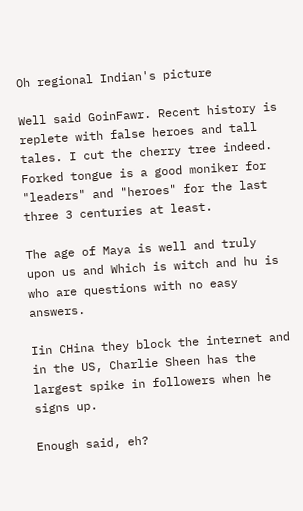Oh regional Indian's picture

Well said GoinFawr. Recent history is replete with false heroes and tall tales. I cut the cherry tree indeed. Forked tongue is a good moniker for "leaders" and "heroes" for the last three 3 centuries at least.

The age of Maya is well and truly upon us and Which is witch and hu is who are questions with no easy answers.

Iin CHina they block the internet and in the US, Charlie Sheen has the largest spike in followers when he signs up.

Enough said, eh?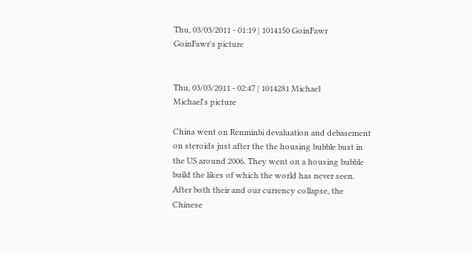Thu, 03/03/2011 - 01:19 | 1014150 GoinFawr
GoinFawr's picture


Thu, 03/03/2011 - 02:47 | 1014281 Michael
Michael's picture

China went on Renminbi devaluation and debasement on steroids just after the the housing bubble bust in the US around 2006. They went on a housing bubble build the likes of which the world has never seen. After both their and our currency collapse, the Chinese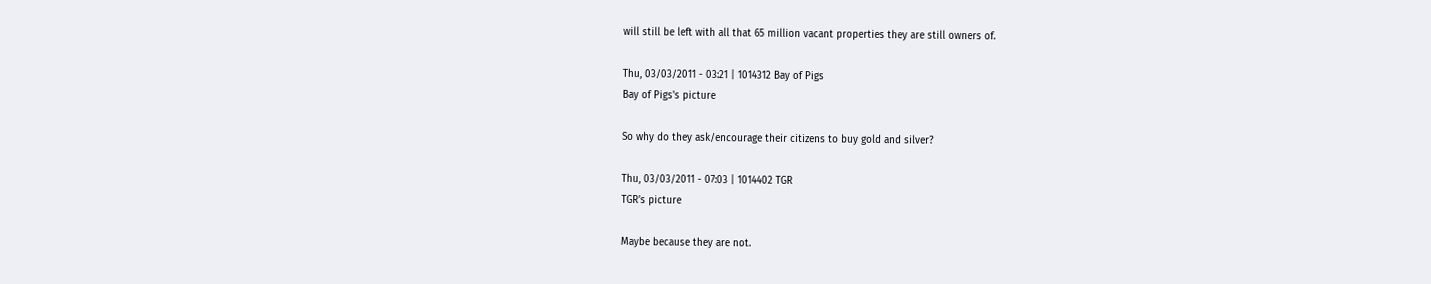will still be left with all that 65 million vacant properties they are still owners of.

Thu, 03/03/2011 - 03:21 | 1014312 Bay of Pigs
Bay of Pigs's picture

So why do they ask/encourage their citizens to buy gold and silver?

Thu, 03/03/2011 - 07:03 | 1014402 TGR
TGR's picture

Maybe because they are not.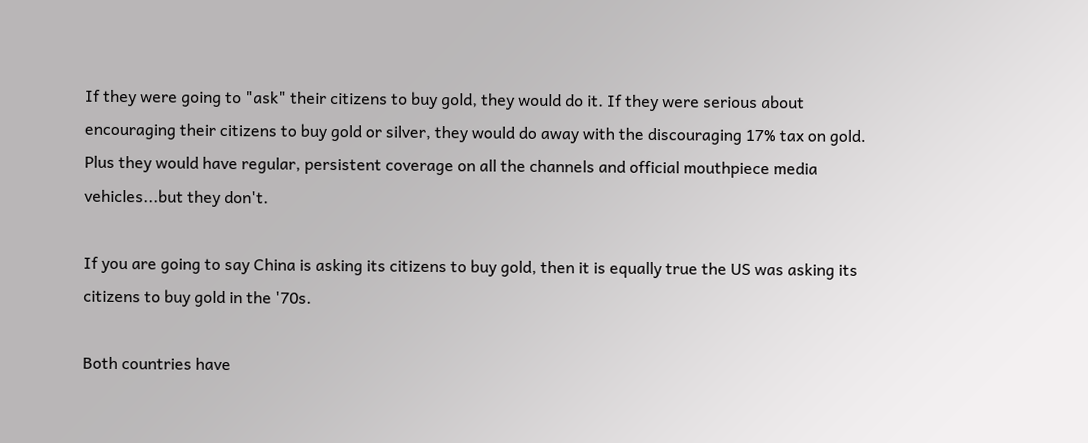If they were going to "ask" their citizens to buy gold, they would do it. If they were serious about encouraging their citizens to buy gold or silver, they would do away with the discouraging 17% tax on gold. Plus they would have regular, persistent coverage on all the channels and official mouthpiece media vehicles...but they don't.

If you are going to say China is asking its citizens to buy gold, then it is equally true the US was asking its citizens to buy gold in the '70s.

Both countries have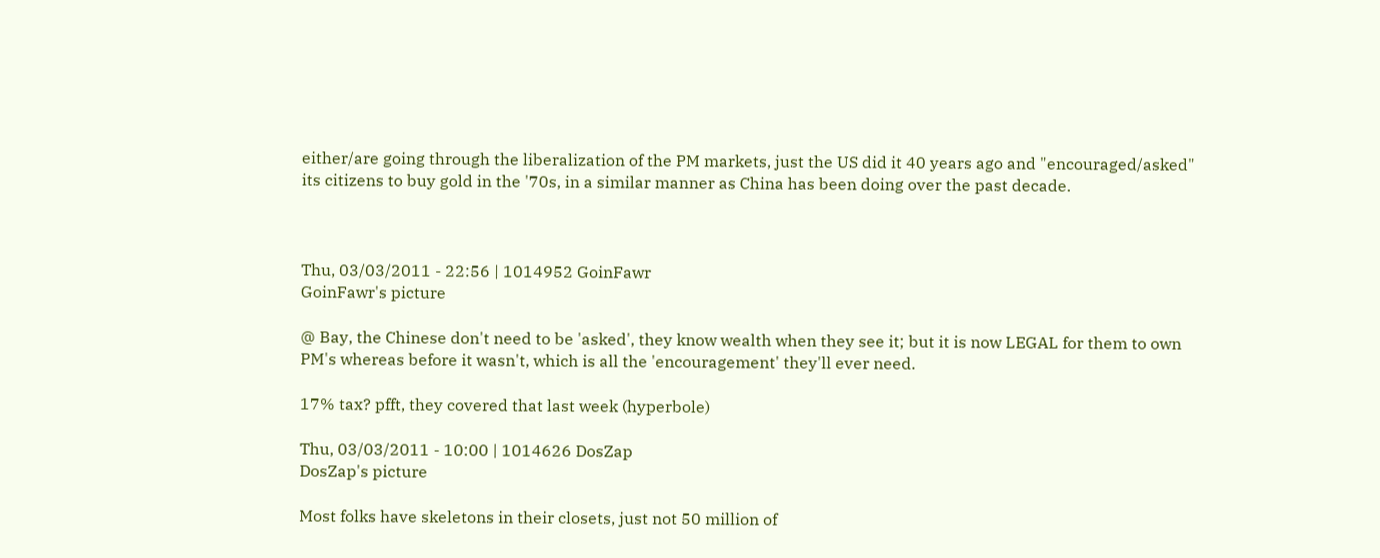either/are going through the liberalization of the PM markets, just the US did it 40 years ago and "encouraged/asked" its citizens to buy gold in the '70s, in a similar manner as China has been doing over the past decade.



Thu, 03/03/2011 - 22:56 | 1014952 GoinFawr
GoinFawr's picture

@ Bay, the Chinese don't need to be 'asked', they know wealth when they see it; but it is now LEGAL for them to own PM's whereas before it wasn't, which is all the 'encouragement' they'll ever need.

17% tax? pfft, they covered that last week (hyperbole)

Thu, 03/03/2011 - 10:00 | 1014626 DosZap
DosZap's picture

Most folks have skeletons in their closets, just not 50 million of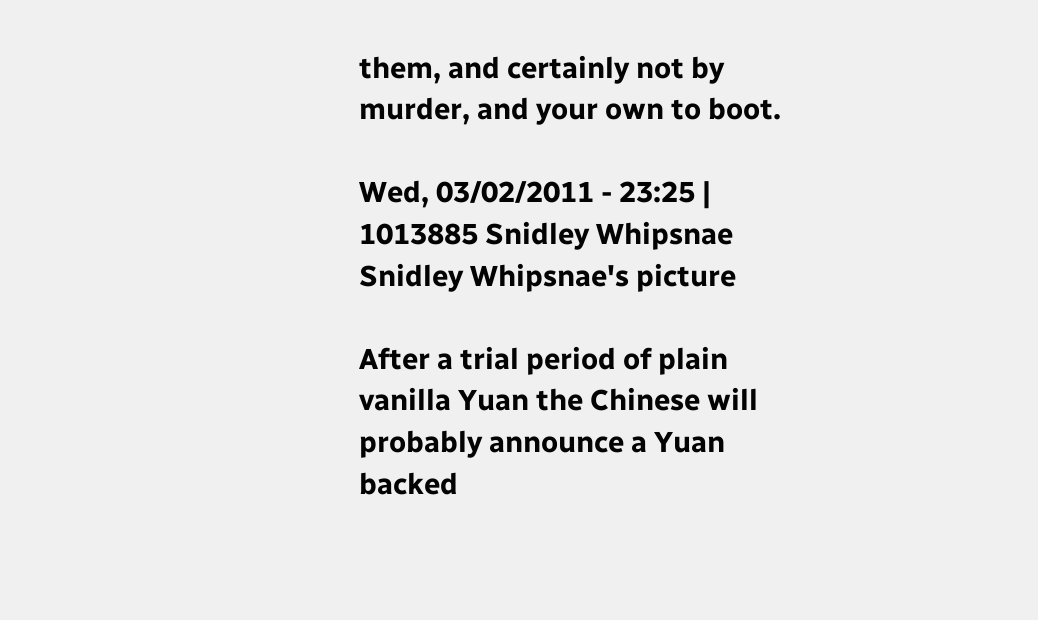them, and certainly not by murder, and your own to boot.

Wed, 03/02/2011 - 23:25 | 1013885 Snidley Whipsnae
Snidley Whipsnae's picture

After a trial period of plain vanilla Yuan the Chinese will probably announce a Yuan backed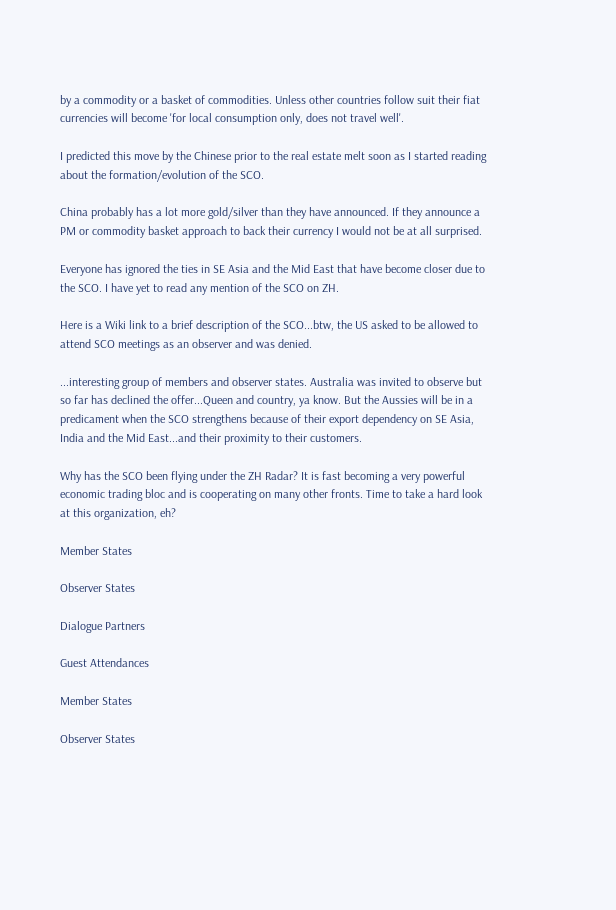by a commodity or a basket of commodities. Unless other countries follow suit their fiat currencies will become 'for local consumption only, does not travel well'.

I predicted this move by the Chinese prior to the real estate melt soon as I started reading about the formation/evolution of the SCO.

China probably has a lot more gold/silver than they have announced. If they announce a PM or commodity basket approach to back their currency I would not be at all surprised.

Everyone has ignored the ties in SE Asia and the Mid East that have become closer due to the SCO. I have yet to read any mention of the SCO on ZH.

Here is a Wiki link to a brief description of the SCO...btw, the US asked to be allowed to attend SCO meetings as an observer and was denied.

...interesting group of members and observer states. Australia was invited to observe but so far has declined the offer...Queen and country, ya know. But the Aussies will be in a predicament when the SCO strengthens because of their export dependency on SE Asia, India and the Mid East...and their proximity to their customers.

Why has the SCO been flying under the ZH Radar? It is fast becoming a very powerful economic trading bloc and is cooperating on many other fronts. Time to take a hard look at this organization, eh?

Member States

Observer States

Dialogue Partners

Guest Attendances

Member States

Observer States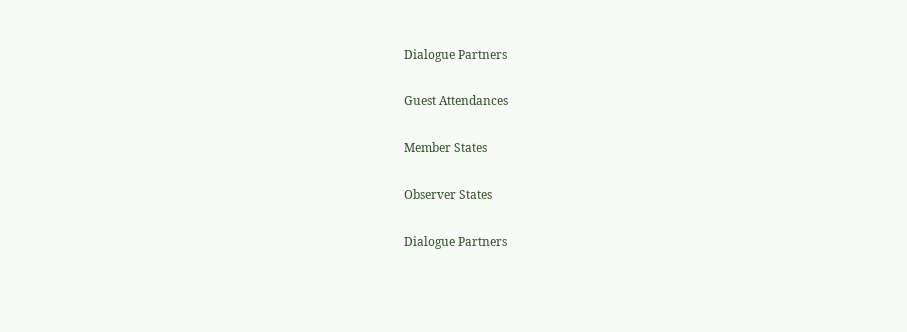Dialogue Partners

Guest Attendances

Member States

Observer States

Dialogue Partners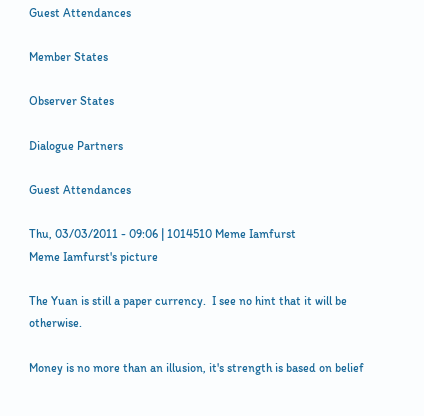Guest Attendances

Member States

Observer States

Dialogue Partners

Guest Attendances

Thu, 03/03/2011 - 09:06 | 1014510 Meme Iamfurst
Meme Iamfurst's picture

The Yuan is still a paper currency.  I see no hint that it will be otherwise.

Money is no more than an illusion, it's strength is based on belief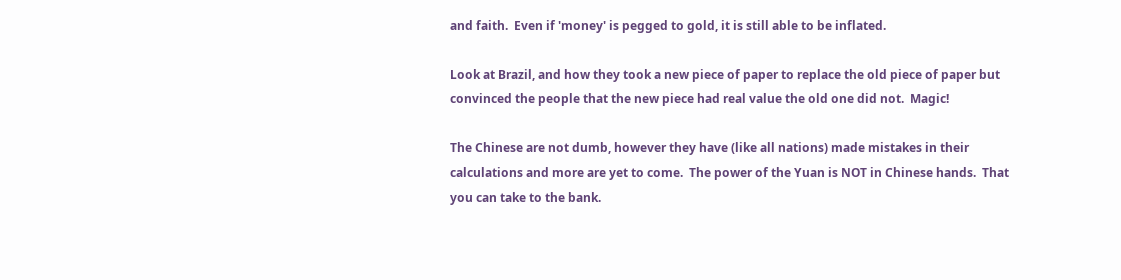and faith.  Even if 'money' is pegged to gold, it is still able to be inflated.

Look at Brazil, and how they took a new piece of paper to replace the old piece of paper but convinced the people that the new piece had real value the old one did not.  Magic!

The Chinese are not dumb, however they have (like all nations) made mistakes in their calculations and more are yet to come.  The power of the Yuan is NOT in Chinese hands.  That you can take to the bank.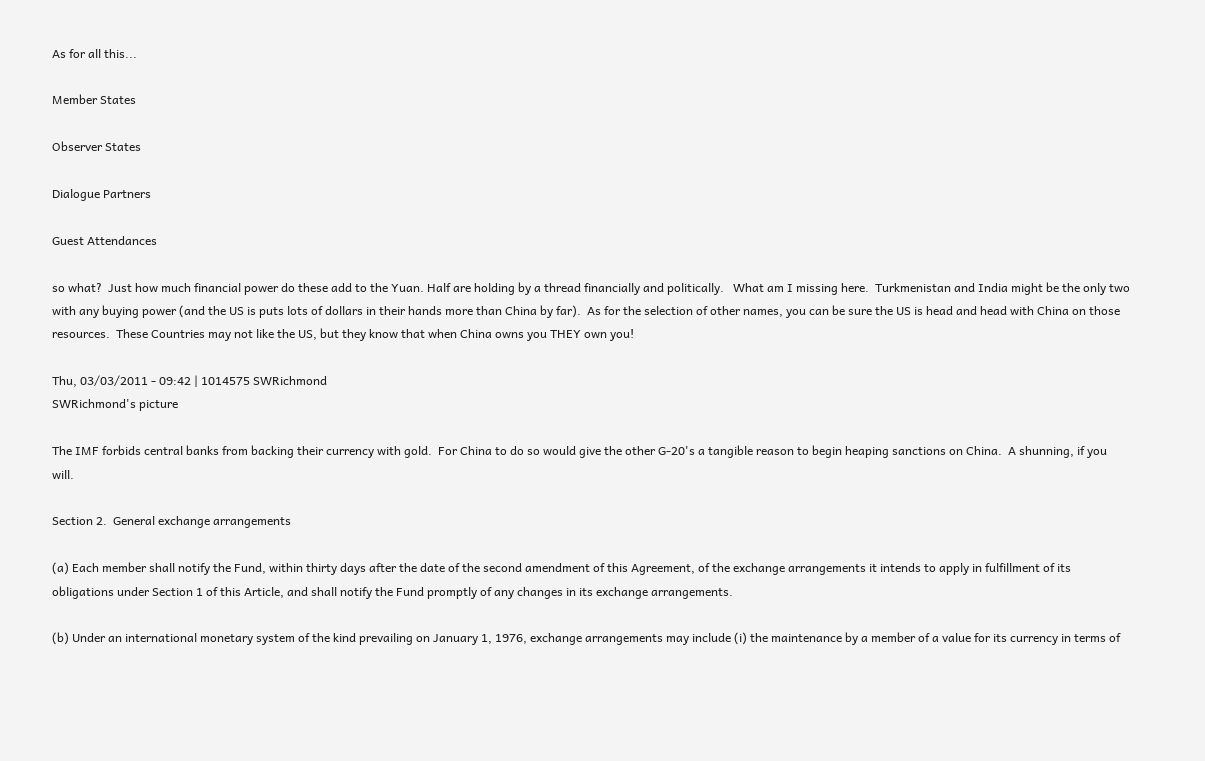As for all this...

Member States

Observer States

Dialogue Partners

Guest Attendances

so what?  Just how much financial power do these add to the Yuan. Half are holding by a thread financially and politically.   What am I missing here.  Turkmenistan and India might be the only two with any buying power (and the US is puts lots of dollars in their hands more than China by far).  As for the selection of other names, you can be sure the US is head and head with China on those resources.  These Countries may not like the US, but they know that when China owns you THEY own you!

Thu, 03/03/2011 - 09:42 | 1014575 SWRichmond
SWRichmond's picture

The IMF forbids central banks from backing their currency with gold.  For China to do so would give the other G-20's a tangible reason to begin heaping sanctions on China.  A shunning, if you will.

Section 2.  General exchange arrangements

(a) Each member shall notify the Fund, within thirty days after the date of the second amendment of this Agreement, of the exchange arrangements it intends to apply in fulfillment of its obligations under Section 1 of this Article, and shall notify the Fund promptly of any changes in its exchange arrangements.

(b) Under an international monetary system of the kind prevailing on January 1, 1976, exchange arrangements may include (i) the maintenance by a member of a value for its currency in terms of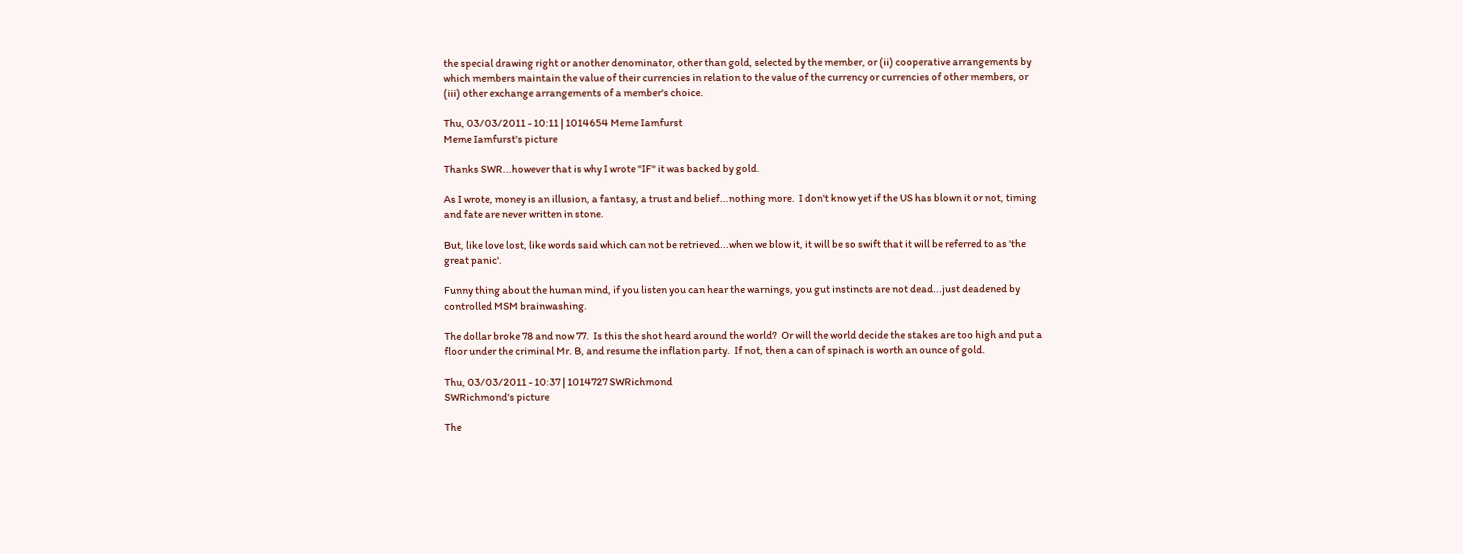the special drawing right or another denominator, other than gold, selected by the member, or (ii) cooperative arrangements by which members maintain the value of their currencies in relation to the value of the currency or currencies of other members, or (iii) other exchange arrangements of a member's choice.

Thu, 03/03/2011 - 10:11 | 1014654 Meme Iamfurst
Meme Iamfurst's picture

Thanks SWR...however that is why I wrote "IF" it was backed by gold.

As I wrote, money is an illusion, a fantasy, a trust and belief...nothing more.  I don't know yet if the US has blown it or not, timing and fate are never written in stone.

But, like love lost, like words said which can not be retrieved...when we blow it, it will be so swift that it will be referred to as 'the great panic'.

Funny thing about the human mind, if you listen you can hear the warnings, you gut instincts are not dead...just deadened by controlled MSM brainwashing.

The dollar broke 78 and now 77.  Is this the shot heard around the world?  Or will the world decide the stakes are too high and put a floor under the criminal Mr. B, and resume the inflation party.  If not, then a can of spinach is worth an ounce of gold.

Thu, 03/03/2011 - 10:37 | 1014727 SWRichmond
SWRichmond's picture

The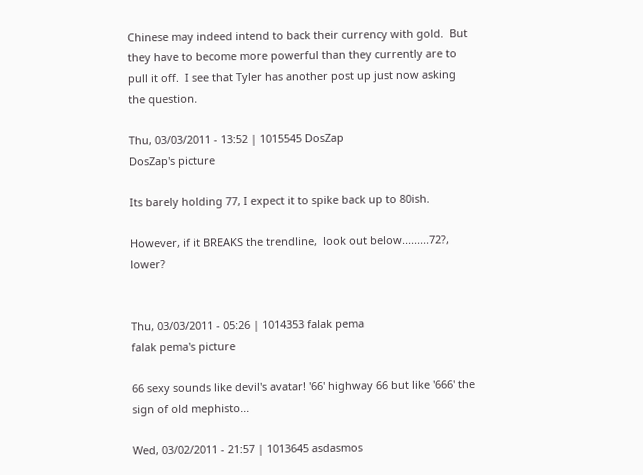Chinese may indeed intend to back their currency with gold.  But they have to become more powerful than they currently are to pull it off.  I see that Tyler has another post up just now asking the question.

Thu, 03/03/2011 - 13:52 | 1015545 DosZap
DosZap's picture

Its barely holding 77, I expect it to spike back up to 80ish.

However, if it BREAKS the trendline,  look out below.........72?, lower?


Thu, 03/03/2011 - 05:26 | 1014353 falak pema
falak pema's picture

66 sexy sounds like devil's avatar! '66' highway 66 but like '666' the sign of old mephisto...

Wed, 03/02/2011 - 21:57 | 1013645 asdasmos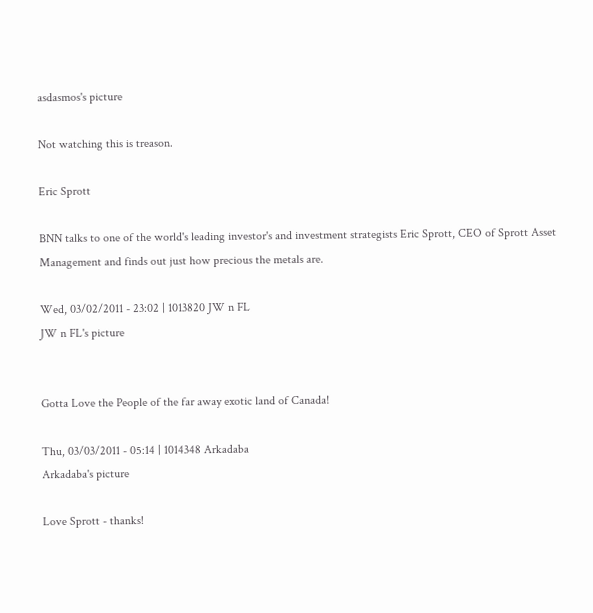asdasmos's picture

Not watching this is treason.

Eric Sprott

BNN talks to one of the world's leading investor's and investment strategists Eric Sprott, CEO of Sprott Asset Management and finds out just how precious the metals are.

Wed, 03/02/2011 - 23:02 | 1013820 JW n FL
JW n FL's picture


Gotta Love the People of the far away exotic land of Canada!

Thu, 03/03/2011 - 05:14 | 1014348 Arkadaba
Arkadaba's picture

Love Sprott - thanks!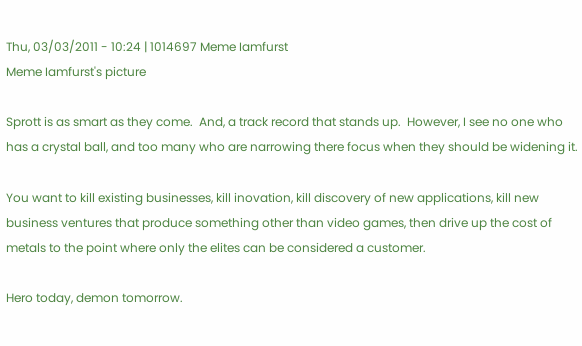Thu, 03/03/2011 - 10:24 | 1014697 Meme Iamfurst
Meme Iamfurst's picture

Sprott is as smart as they come.  And, a track record that stands up.  However, I see no one who has a crystal ball, and too many who are narrowing there focus when they should be widening it.

You want to kill existing businesses, kill inovation, kill discovery of new applications, kill new business ventures that produce something other than video games, then drive up the cost of metals to the point where only the elites can be considered a customer.

Hero today, demon tomorrow.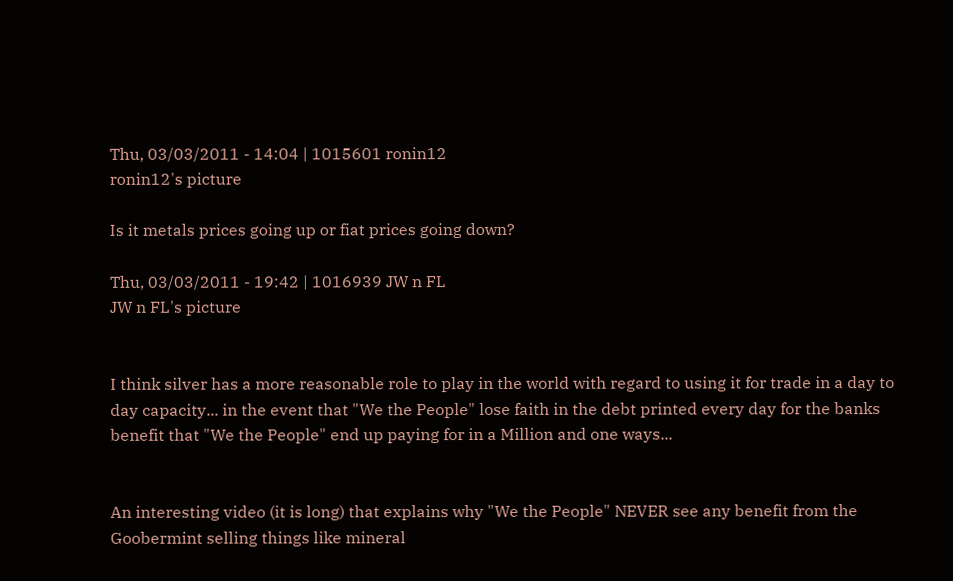Thu, 03/03/2011 - 14:04 | 1015601 ronin12
ronin12's picture

Is it metals prices going up or fiat prices going down?

Thu, 03/03/2011 - 19:42 | 1016939 JW n FL
JW n FL's picture


I think silver has a more reasonable role to play in the world with regard to using it for trade in a day to day capacity... in the event that "We the People" lose faith in the debt printed every day for the banks benefit that "We the People" end up paying for in a Million and one ways...


An interesting video (it is long) that explains why "We the People" NEVER see any benefit from the Goobermint selling things like mineral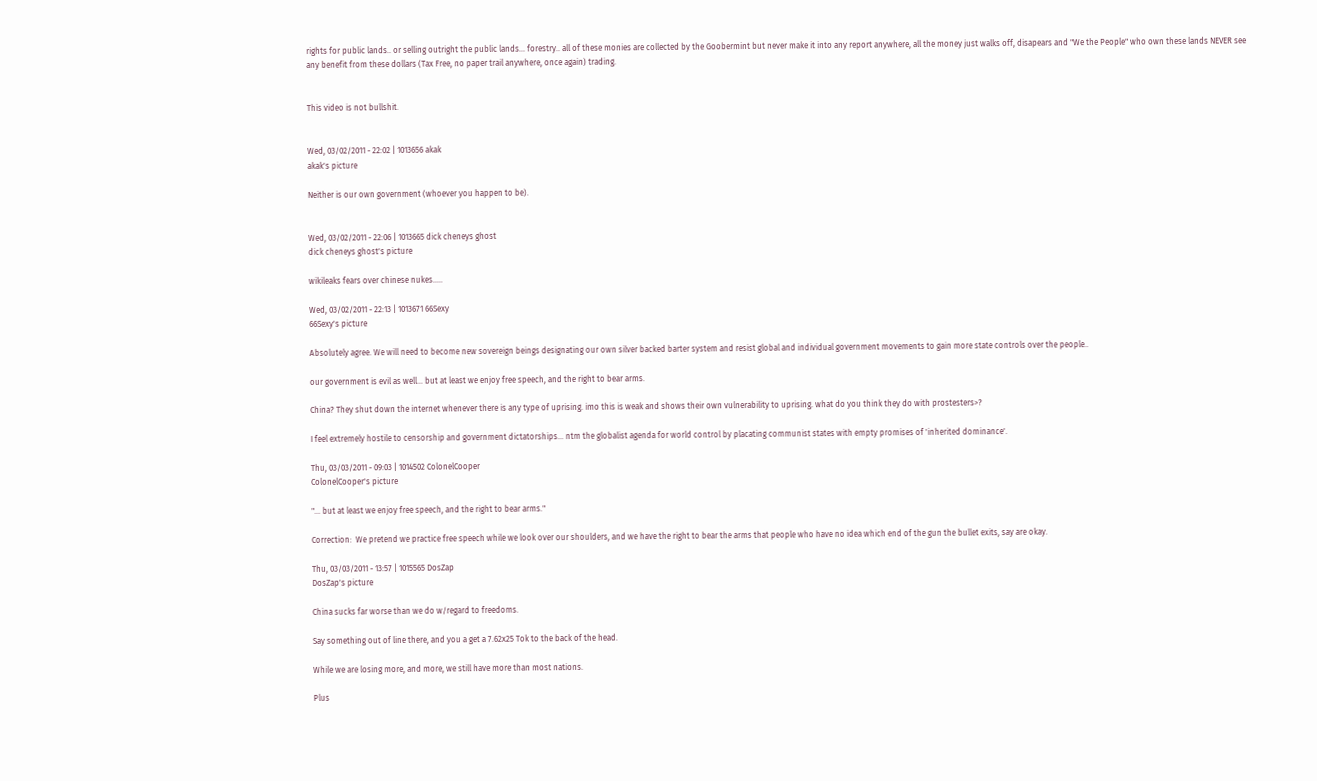rights for public lands.. or selling outright the public lands... forestry.. all of these monies are collected by the Goobermint but never make it into any report anywhere, all the money just walks off, disapears and "We the People" who own these lands NEVER see any benefit from these dollars (Tax Free, no paper trail anywhere, once again) trading.


This video is not bullshit.


Wed, 03/02/2011 - 22:02 | 1013656 akak
akak's picture

Neither is our own government (whoever you happen to be).


Wed, 03/02/2011 - 22:06 | 1013665 dick cheneys ghost
dick cheneys ghost's picture

wikileaks fears over chinese nukes.....

Wed, 03/02/2011 - 22:13 | 1013671 66Sexy
66Sexy's picture

Absolutely agree. We will need to become new sovereign beings designating our own silver backed barter system and resist global and individual government movements to gain more state controls over the people..

our government is evil as well... but at least we enjoy free speech, and the right to bear arms.

China? They shut down the internet whenever there is any type of uprising. imo this is weak and shows their own vulnerability to uprising. what do you think they do with prostesters>?

I feel extremely hostile to censorship and government dictatorships... ntm the globalist agenda for world control by placating communist states with empty promises of 'inherited dominance'.

Thu, 03/03/2011 - 09:03 | 1014502 ColonelCooper
ColonelCooper's picture

"... but at least we enjoy free speech, and the right to bear arms."

Correction:  We pretend we practice free speech while we look over our shoulders, and we have the right to bear the arms that people who have no idea which end of the gun the bullet exits, say are okay.

Thu, 03/03/2011 - 13:57 | 1015565 DosZap
DosZap's picture

China sucks far worse than we do w/regard to freedoms.

Say something out of line there, and you a get a 7.62x25 Tok to the back of the head.

While we are losing more, and more, we still have more than most nations.

Plus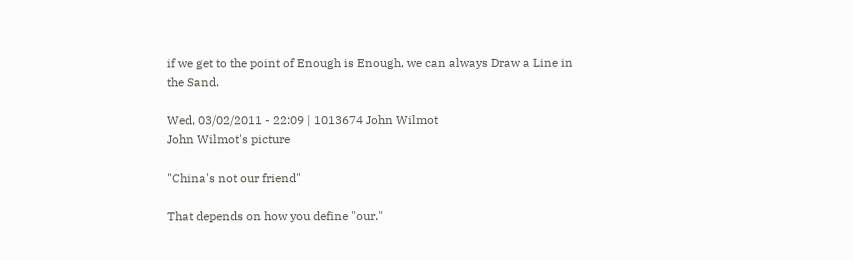if we get to the point of Enough is Enough, we can always Draw a Line in the Sand.

Wed, 03/02/2011 - 22:09 | 1013674 John Wilmot
John Wilmot's picture

"China's not our friend"

That depends on how you define "our."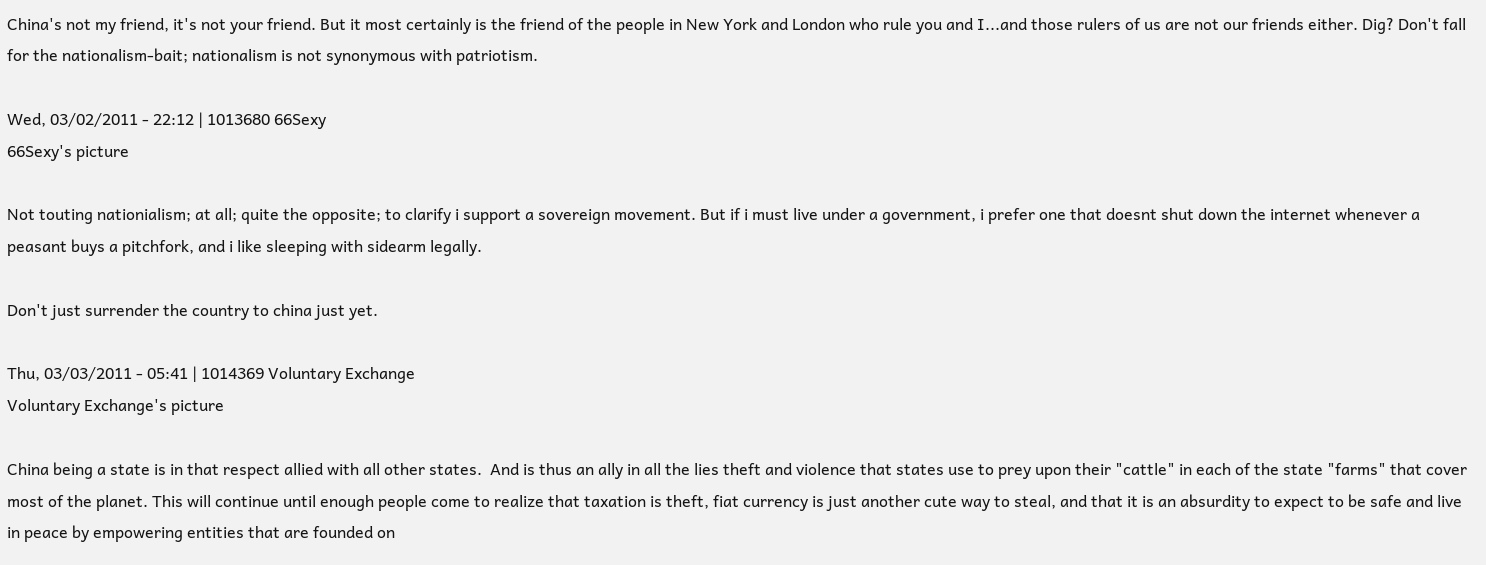China's not my friend, it's not your friend. But it most certainly is the friend of the people in New York and London who rule you and I...and those rulers of us are not our friends either. Dig? Don't fall for the nationalism-bait; nationalism is not synonymous with patriotism.

Wed, 03/02/2011 - 22:12 | 1013680 66Sexy
66Sexy's picture

Not touting nationialism; at all; quite the opposite; to clarify i support a sovereign movement. But if i must live under a government, i prefer one that doesnt shut down the internet whenever a peasant buys a pitchfork, and i like sleeping with sidearm legally.

Don't just surrender the country to china just yet.

Thu, 03/03/2011 - 05:41 | 1014369 Voluntary Exchange
Voluntary Exchange's picture

China being a state is in that respect allied with all other states.  And is thus an ally in all the lies theft and violence that states use to prey upon their "cattle" in each of the state "farms" that cover most of the planet. This will continue until enough people come to realize that taxation is theft, fiat currency is just another cute way to steal, and that it is an absurdity to expect to be safe and live in peace by empowering entities that are founded on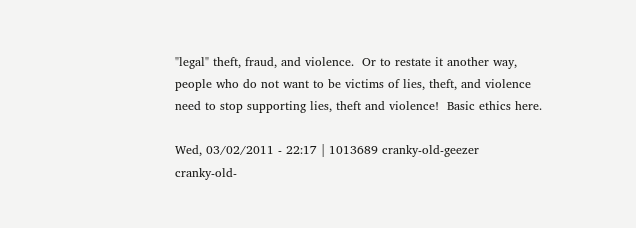"legal" theft, fraud, and violence.  Or to restate it another way, people who do not want to be victims of lies, theft, and violence need to stop supporting lies, theft and violence!  Basic ethics here.

Wed, 03/02/2011 - 22:17 | 1013689 cranky-old-geezer
cranky-old-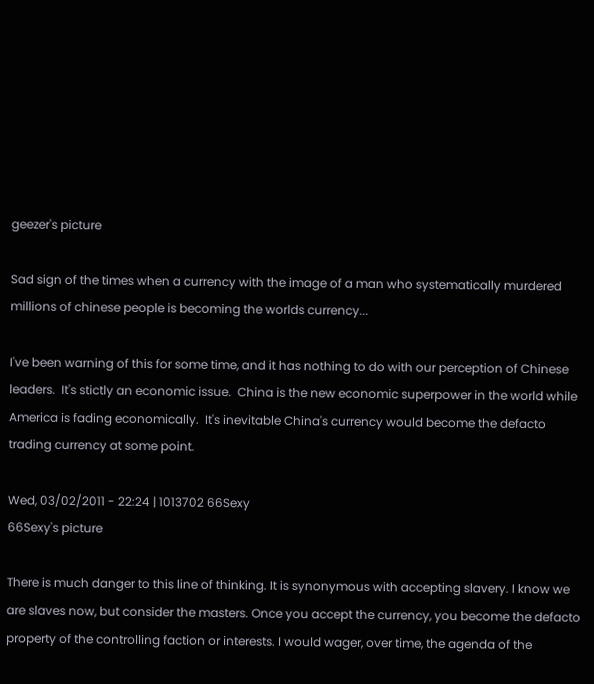geezer's picture

Sad sign of the times when a currency with the image of a man who systematically murdered millions of chinese people is becoming the worlds currency...

I've been warning of this for some time, and it has nothing to do with our perception of Chinese leaders.  It's stictly an economic issue.  China is the new economic superpower in the world while America is fading economically.  It's inevitable China's currency would become the defacto trading currency at some point.

Wed, 03/02/2011 - 22:24 | 1013702 66Sexy
66Sexy's picture

There is much danger to this line of thinking. It is synonymous with accepting slavery. I know we are slaves now, but consider the masters. Once you accept the currency, you become the defacto property of the controlling faction or interests. I would wager, over time, the agenda of the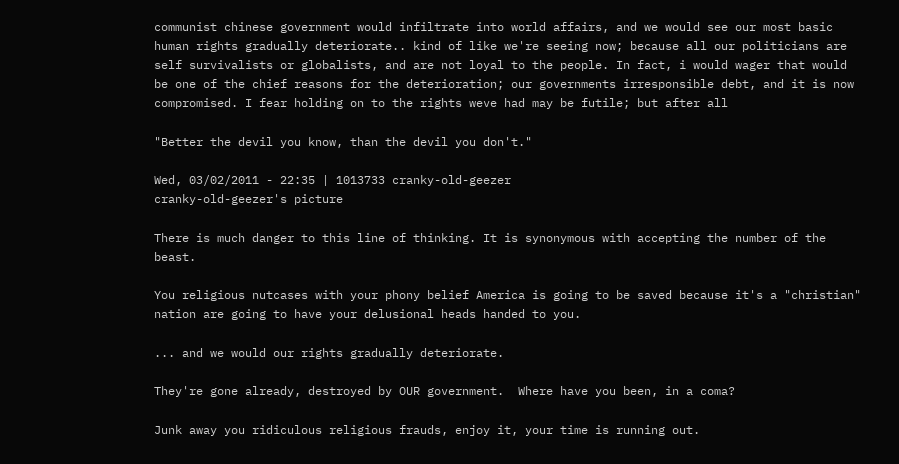communist chinese government would infiltrate into world affairs, and we would see our most basic human rights gradually deteriorate.. kind of like we're seeing now; because all our politicians are self survivalists or globalists, and are not loyal to the people. In fact, i would wager that would be one of the chief reasons for the deterioration; our governments irresponsible debt, and it is now compromised. I fear holding on to the rights weve had may be futile; but after all

"Better the devil you know, than the devil you don't."

Wed, 03/02/2011 - 22:35 | 1013733 cranky-old-geezer
cranky-old-geezer's picture

There is much danger to this line of thinking. It is synonymous with accepting the number of the beast.

You religious nutcases with your phony belief America is going to be saved because it's a "christian" nation are going to have your delusional heads handed to you.

... and we would our rights gradually deteriorate.

They're gone already, destroyed by OUR government.  Where have you been, in a coma?

Junk away you ridiculous religious frauds, enjoy it, your time is running out.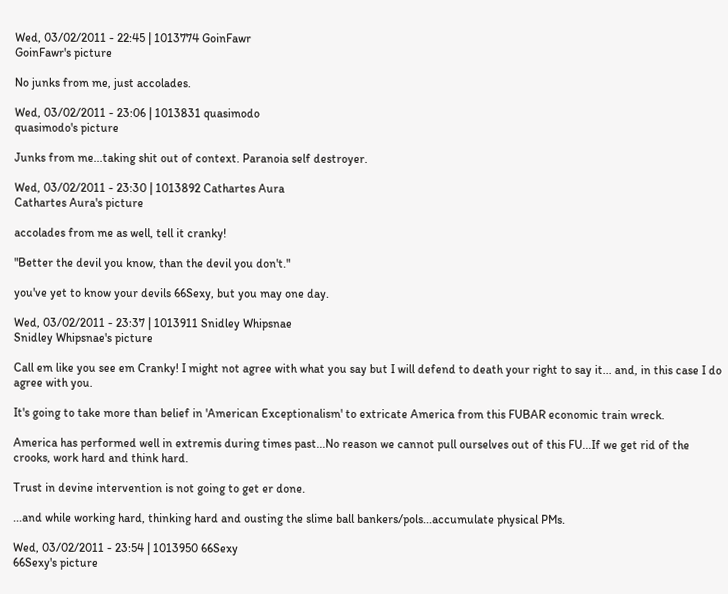Wed, 03/02/2011 - 22:45 | 1013774 GoinFawr
GoinFawr's picture

No junks from me, just accolades.

Wed, 03/02/2011 - 23:06 | 1013831 quasimodo
quasimodo's picture

Junks from me...taking shit out of context. Paranoia self destroyer.

Wed, 03/02/2011 - 23:30 | 1013892 Cathartes Aura
Cathartes Aura's picture

accolades from me as well, tell it cranky!

"Better the devil you know, than the devil you don't."

you've yet to know your devils 66Sexy, but you may one day.

Wed, 03/02/2011 - 23:37 | 1013911 Snidley Whipsnae
Snidley Whipsnae's picture

Call em like you see em Cranky! I might not agree with what you say but I will defend to death your right to say it... and, in this case I do agree with you.

It's going to take more than belief in 'American Exceptionalism' to extricate America from this FUBAR economic train wreck.

America has performed well in extremis during times past...No reason we cannot pull ourselves out of this FU...If we get rid of the crooks, work hard and think hard.

Trust in devine intervention is not going to get er done.

...and while working hard, thinking hard and ousting the slime ball bankers/pols...accumulate physical PMs.

Wed, 03/02/2011 - 23:54 | 1013950 66Sexy
66Sexy's picture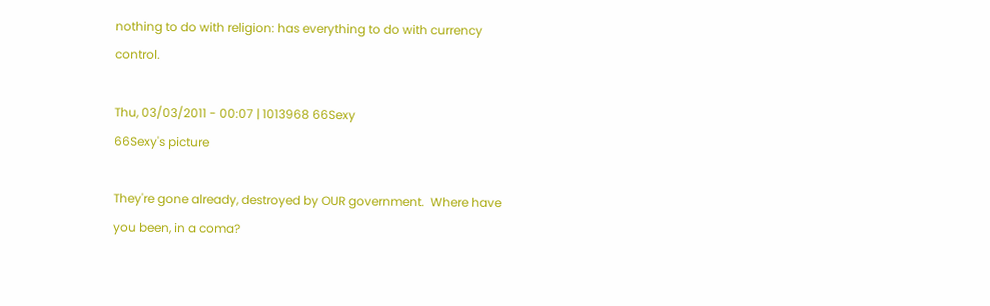nothing to do with religion: has everything to do with currency control.

Thu, 03/03/2011 - 00:07 | 1013968 66Sexy
66Sexy's picture

They're gone already, destroyed by OUR government.  Where have you been, in a coma?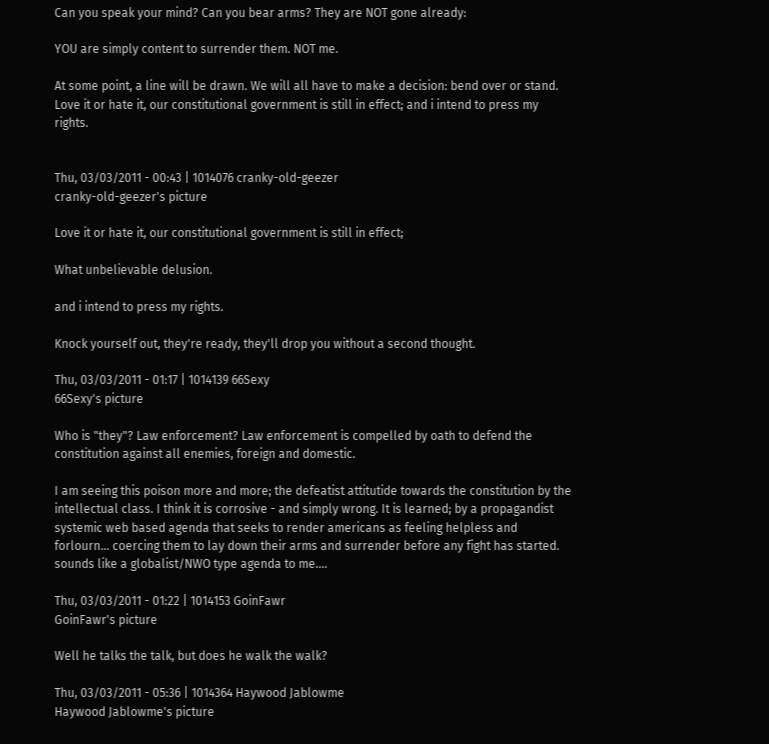Can you speak your mind? Can you bear arms? They are NOT gone already:

YOU are simply content to surrender them. NOT me.

At some point, a line will be drawn. We will all have to make a decision: bend over or stand. Love it or hate it, our constitutional government is still in effect; and i intend to press my rights.


Thu, 03/03/2011 - 00:43 | 1014076 cranky-old-geezer
cranky-old-geezer's picture

Love it or hate it, our constitutional government is still in effect;

What unbelievable delusion.

and i intend to press my rights.

Knock yourself out, they're ready, they'll drop you without a second thought.

Thu, 03/03/2011 - 01:17 | 1014139 66Sexy
66Sexy's picture

Who is "they"? Law enforcement? Law enforcement is compelled by oath to defend the constitution against all enemies, foreign and domestic.

I am seeing this poison more and more; the defeatist attitutide towards the constitution by the intellectual class. I think it is corrosive - and simply wrong. It is learned; by a propagandist systemic web based agenda that seeks to render americans as feeling helpless and forlourn... coercing them to lay down their arms and surrender before any fight has started. sounds like a globalist/NWO type agenda to me....

Thu, 03/03/2011 - 01:22 | 1014153 GoinFawr
GoinFawr's picture

Well he talks the talk, but does he walk the walk?

Thu, 03/03/2011 - 05:36 | 1014364 Haywood Jablowme
Haywood Jablowme's picture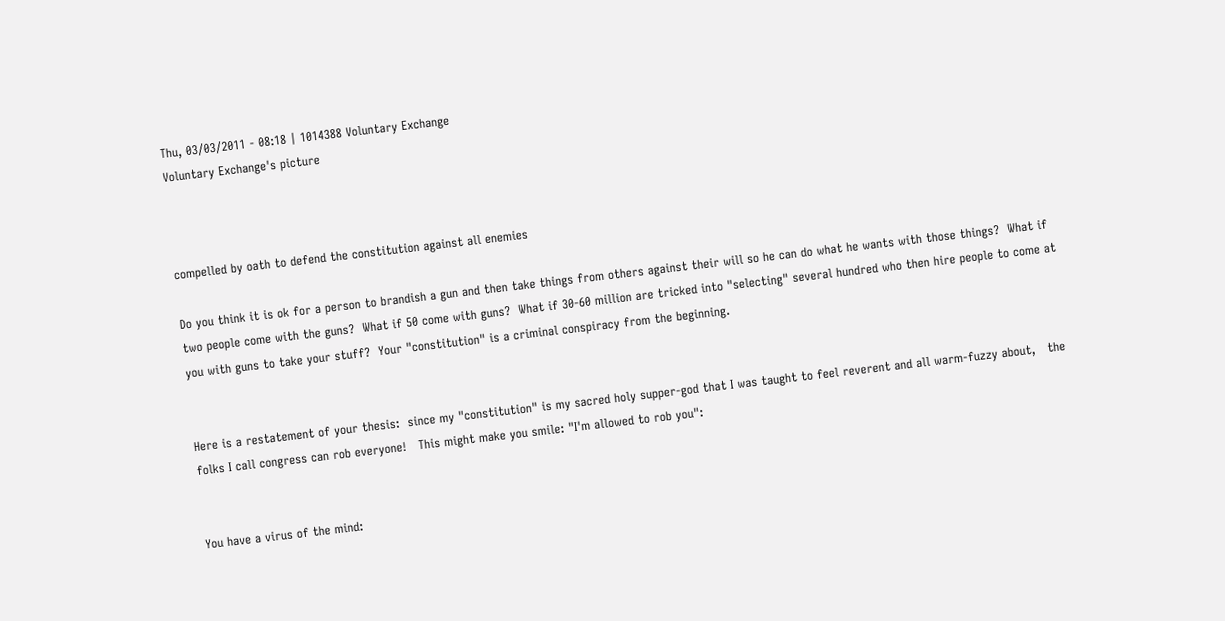Thu, 03/03/2011 - 08:18 | 1014388 Voluntary Exchange
Voluntary Exchange's picture



compelled by oath to defend the constitution against all enemies

Do you think it is ok for a person to brandish a gun and then take things from others against their will so he can do what he wants with those things?  What if two people come with the guns?  What if 50 come with guns?  What if 30-60 million are tricked into "selecting" several hundred who then hire people to come at you with guns to take your stuff?  Your "constitution" is a criminal conspiracy from the beginning.


Here is a restatement of your thesis:  since my "constitution" is my sacred holy supper-god that I was taught to feel reverent and all warm-fuzzy about,   the folks I call congress can rob everyone!   This might make you smile: "I'm allowed to rob you":


You have a virus of the mind: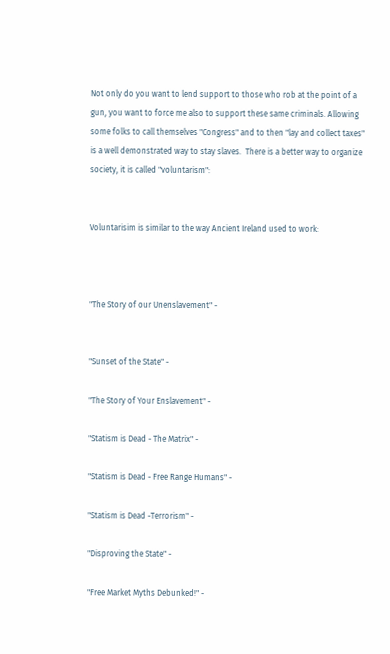Not only do you want to lend support to those who rob at the point of a gun, you want to force me also to support these same criminals. Allowing some folks to call themselves "Congress" and to then "lay and collect taxes" is a well demonstrated way to stay slaves.  There is a better way to organize society, it is called "voluntarism":


Voluntarisim is similar to the way Ancient Ireland used to work:



"The Story of our Unenslavement" -


"Sunset of the State" -

"The Story of Your Enslavement" -

"Statism is Dead - The Matrix" -

"Statism is Dead - Free Range Humans" -

"Statism is Dead -Terrorism" -

"Disproving the State" -

"Free Market Myths Debunked!" -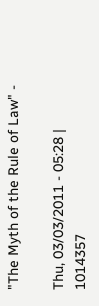"The Myth of the Rule of Law" -

Thu, 03/03/2011 - 05:28 | 1014357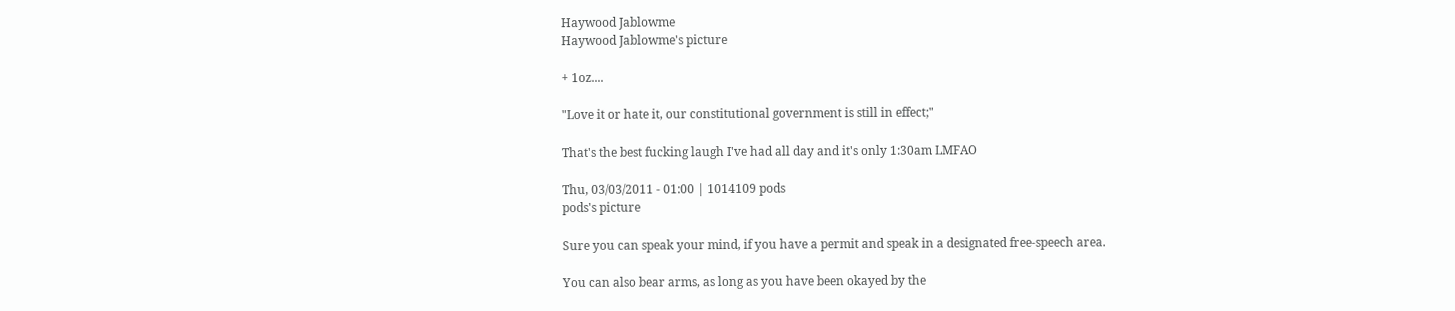Haywood Jablowme
Haywood Jablowme's picture

+ 1oz....

"Love it or hate it, our constitutional government is still in effect;"

That's the best fucking laugh I've had all day and it's only 1:30am LMFAO

Thu, 03/03/2011 - 01:00 | 1014109 pods
pods's picture

Sure you can speak your mind, if you have a permit and speak in a designated free-speech area.

You can also bear arms, as long as you have been okayed by the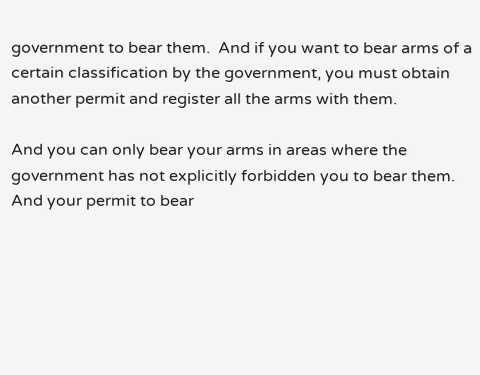government to bear them.  And if you want to bear arms of a certain classification by the government, you must obtain another permit and register all the arms with them.

And you can only bear your arms in areas where the government has not explicitly forbidden you to bear them.  And your permit to bear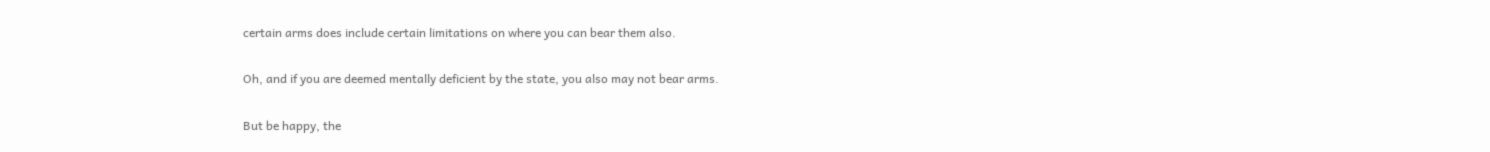certain arms does include certain limitations on where you can bear them also.

Oh, and if you are deemed mentally deficient by the state, you also may not bear arms.

But be happy, the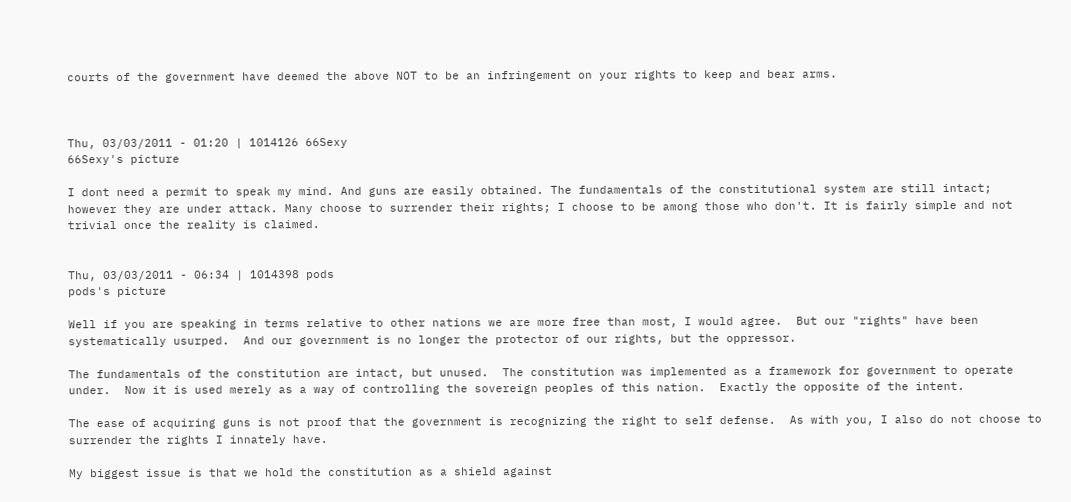courts of the government have deemed the above NOT to be an infringement on your rights to keep and bear arms.



Thu, 03/03/2011 - 01:20 | 1014126 66Sexy
66Sexy's picture

I dont need a permit to speak my mind. And guns are easily obtained. The fundamentals of the constitutional system are still intact; however they are under attack. Many choose to surrender their rights; I choose to be among those who don't. It is fairly simple and not trivial once the reality is claimed.


Thu, 03/03/2011 - 06:34 | 1014398 pods
pods's picture

Well if you are speaking in terms relative to other nations we are more free than most, I would agree.  But our "rights" have been systematically usurped.  And our government is no longer the protector of our rights, but the oppressor.

The fundamentals of the constitution are intact, but unused.  The constitution was implemented as a framework for government to operate under.  Now it is used merely as a way of controlling the sovereign peoples of this nation.  Exactly the opposite of the intent.

The ease of acquiring guns is not proof that the government is recognizing the right to self defense.  As with you, I also do not choose to surrender the rights I innately have.

My biggest issue is that we hold the constitution as a shield against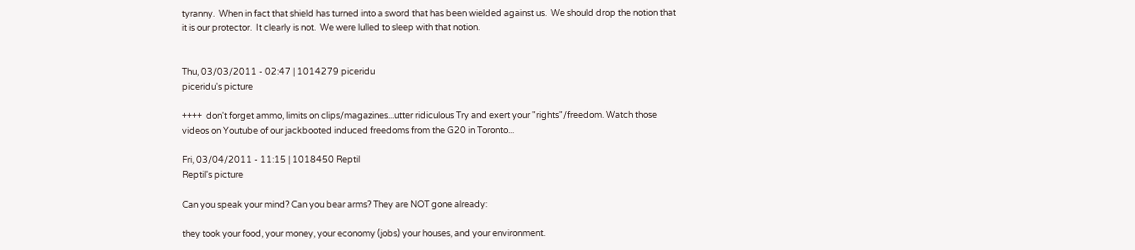tyranny.  When in fact that shield has turned into a sword that has been wielded against us.  We should drop the notion that it is our protector.  It clearly is not.  We were lulled to sleep with that notion.


Thu, 03/03/2011 - 02:47 | 1014279 piceridu
piceridu's picture

++++  don't forget ammo, limits on clips/magazines...utter ridiculous Try and exert your "rights"/freedom. Watch those videos on Youtube of our jackbooted induced freedoms from the G20 in Toronto...

Fri, 03/04/2011 - 11:15 | 1018450 Reptil
Reptil's picture

Can you speak your mind? Can you bear arms? They are NOT gone already:

they took your food, your money, your economy (jobs) your houses, and your environment.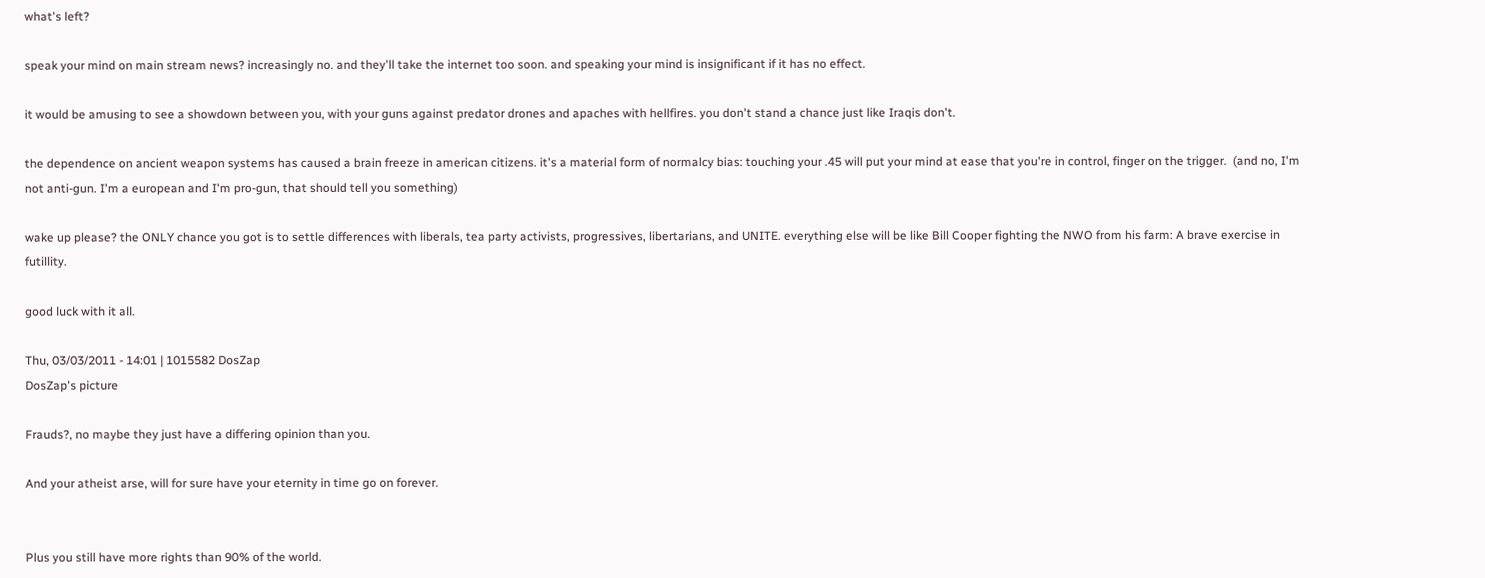what's left?

speak your mind on main stream news? increasingly no. and they'll take the internet too soon. and speaking your mind is insignificant if it has no effect.

it would be amusing to see a showdown between you, with your guns against predator drones and apaches with hellfires. you don't stand a chance just like Iraqis don't.

the dependence on ancient weapon systems has caused a brain freeze in american citizens. it's a material form of normalcy bias: touching your .45 will put your mind at ease that you're in control, finger on the trigger.  (and no, I'm not anti-gun. I'm a european and I'm pro-gun, that should tell you something)

wake up please? the ONLY chance you got is to settle differences with liberals, tea party activists, progressives, libertarians, and UNITE. everything else will be like Bill Cooper fighting the NWO from his farm: A brave exercise in futillity.

good luck with it all.

Thu, 03/03/2011 - 14:01 | 1015582 DosZap
DosZap's picture

Frauds?, no maybe they just have a differing opinion than you.

And your atheist arse, will for sure have your eternity in time go on forever.


Plus you still have more rights than 90% of the world.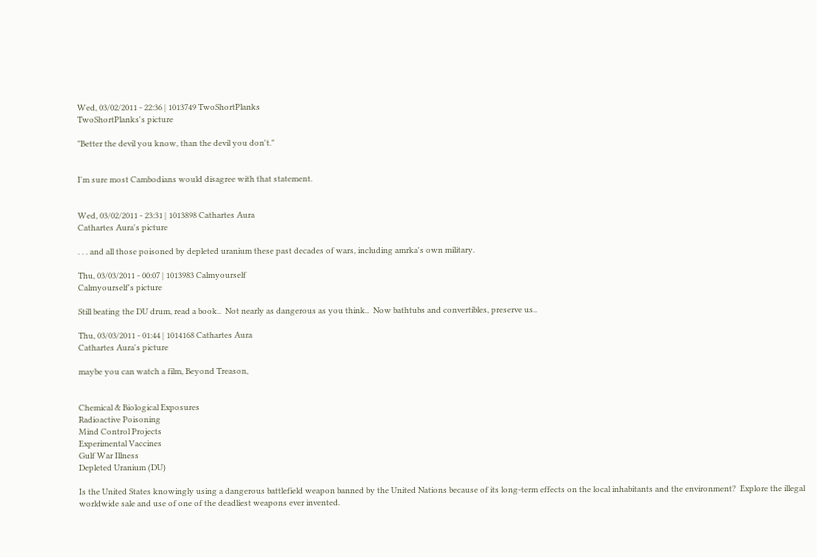Wed, 03/02/2011 - 22:36 | 1013749 TwoShortPlanks
TwoShortPlanks's picture

"Better the devil you know, than the devil you don't."


I'm sure most Cambodians would disagree with that statement.


Wed, 03/02/2011 - 23:31 | 1013898 Cathartes Aura
Cathartes Aura's picture

. . . and all those poisoned by depleted uranium these past decades of wars, including amrka's own military.

Thu, 03/03/2011 - 00:07 | 1013983 Calmyourself
Calmyourself's picture

Still beating the DU drum, read a book..  Not nearly as dangerous as you think..  Now bathtubs and convertibles, preserve us..

Thu, 03/03/2011 - 01:44 | 1014168 Cathartes Aura
Cathartes Aura's picture

maybe you can watch a film, Beyond Treason,


Chemical & Biological Exposures
Radioactive Poisoning
Mind Control Projects
Experimental Vaccines
Gulf War Illness
Depleted Uranium (DU)

Is the United States knowingly using a dangerous battlefield weapon banned by the United Nations because of its long-term effects on the local inhabitants and the environment?  Explore the illegal worldwide sale and use of one of the deadliest weapons ever invented.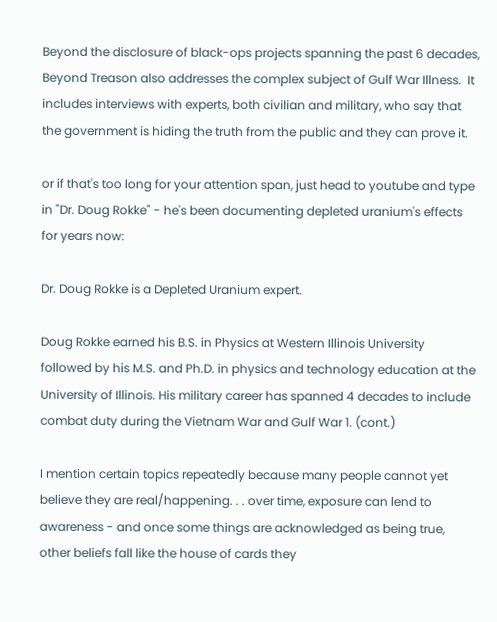Beyond the disclosure of black-ops projects spanning the past 6 decades, Beyond Treason also addresses the complex subject of Gulf War Illness.  It includes interviews with experts, both civilian and military, who say that the government is hiding the truth from the public and they can prove it.

or if that's too long for your attention span, just head to youtube and type in "Dr. Doug Rokke" - he's been documenting depleted uranium's effects for years now:

Dr. Doug Rokke is a Depleted Uranium expert.

Doug Rokke earned his B.S. in Physics at Western Illinois University followed by his M.S. and Ph.D. in physics and technology education at the University of Illinois. His military career has spanned 4 decades to include combat duty during the Vietnam War and Gulf War 1. (cont.)

I mention certain topics repeatedly because many people cannot yet believe they are real/happening. . . over time, exposure can lend to awareness - and once some things are acknowledged as being true, other beliefs fall like the house of cards they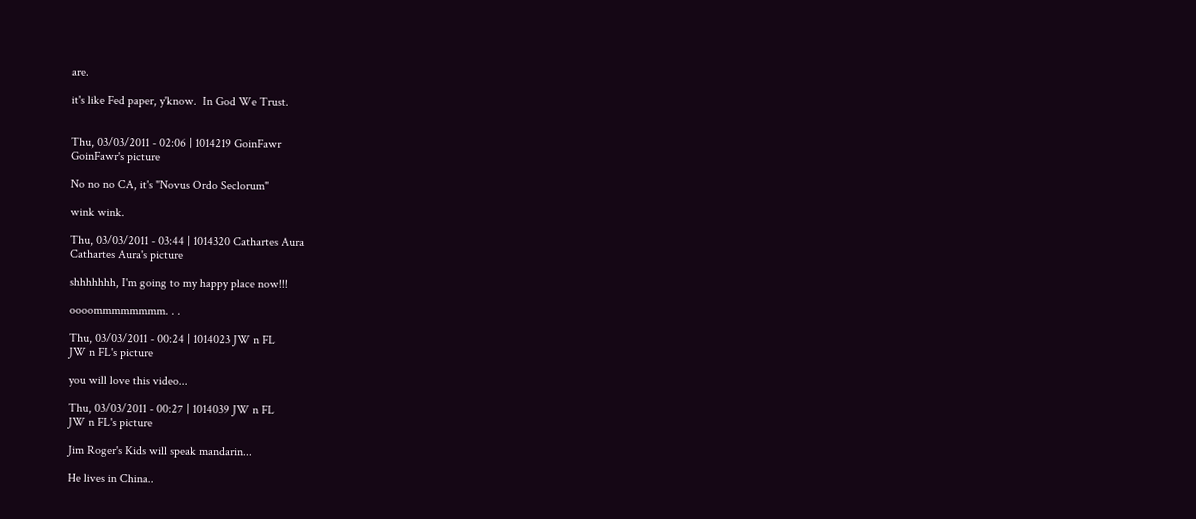are.

it's like Fed paper, y'know.  In God We Trust.


Thu, 03/03/2011 - 02:06 | 1014219 GoinFawr
GoinFawr's picture

No no no CA, it's "Novus Ordo Seclorum"

wink wink.

Thu, 03/03/2011 - 03:44 | 1014320 Cathartes Aura
Cathartes Aura's picture

shhhhhhh, I'm going to my happy place now!!!

oooommmmmmmm. . .

Thu, 03/03/2011 - 00:24 | 1014023 JW n FL
JW n FL's picture

you will love this video...

Thu, 03/03/2011 - 00:27 | 1014039 JW n FL
JW n FL's picture

Jim Roger's Kids will speak mandarin...

He lives in China..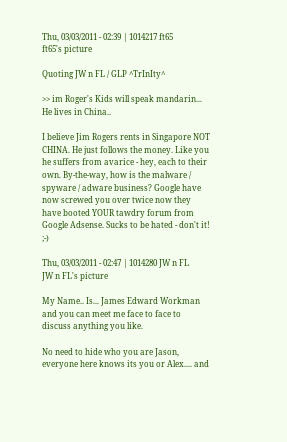Thu, 03/03/2011 - 02:39 | 1014217 ft65
ft65's picture

Quoting JW n FL / GLP ^TrInIty^

>> im Roger's Kids will speak mandarin... He lives in China..

I believe Jim Rogers rents in Singapore NOT CHINA. He just follows the money. Like you he suffers from avarice - hey, each to their own. By-the-way, how is the malware / spyware / adware business? Google have now screwed you over twice now they have booted YOUR tawdry forum from Google Adsense. Sucks to be hated - don't it! ;-)

Thu, 03/03/2011 - 02:47 | 1014280 JW n FL
JW n FL's picture

My Name.. Is... James Edward Workman and you can meet me face to face to discuss anything you like.

No need to hide who you are Jason, everyone here knows its you or Alex.... and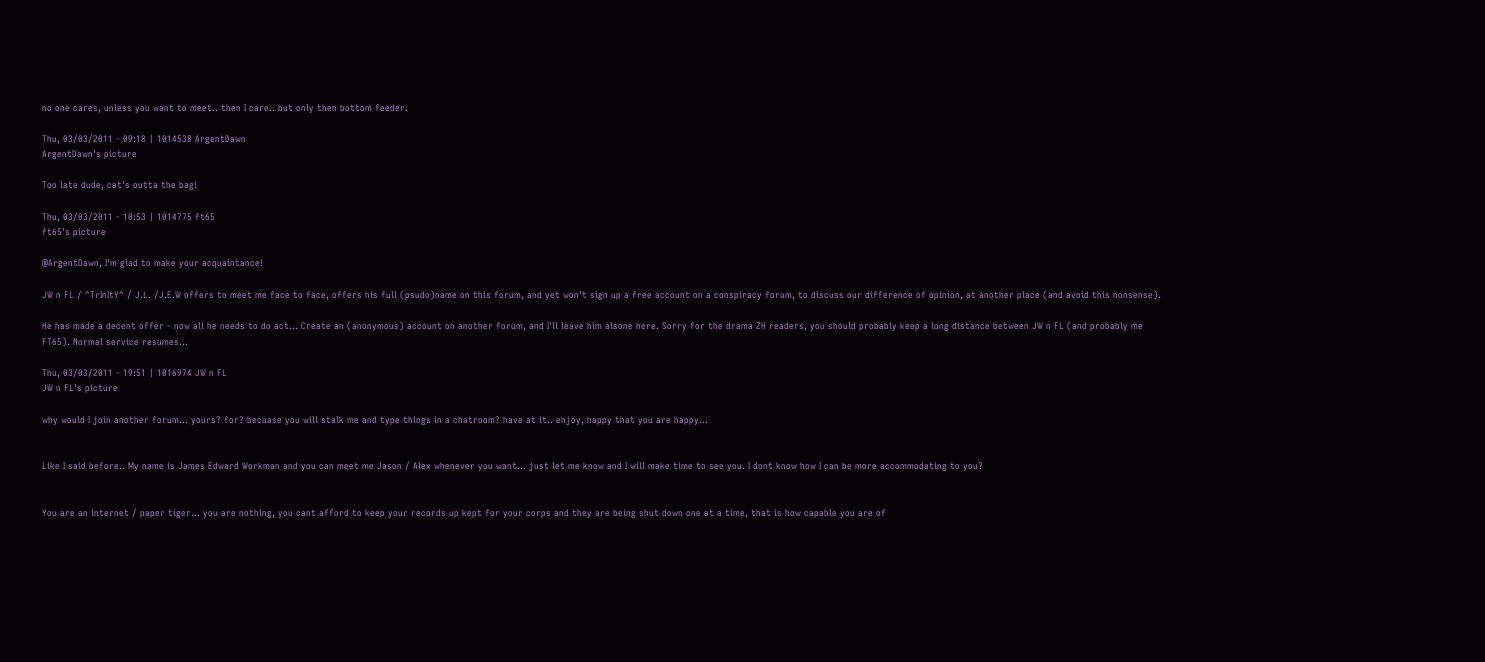no one cares, unless you want to meet.. then I care.. but only then bottom feeder.

Thu, 03/03/2011 - 09:18 | 1014538 ArgentDawn
ArgentDawn's picture

Too late dude, cat's outta the bag!

Thu, 03/03/2011 - 10:53 | 1014775 ft65
ft65's picture

@ArgentDawn, I'm glad to make your acquaintance!

JW n FL / ^TrInItY^ / J.L. /J.E.W offers to meet me face to face, offers his full (psudo)name on this forum, and yet won't sign up a free account on a conspiracy forum, to discuss our difference of opinion, at another place (and avoid this nonsense).

He has made a decent offer - now all he needs to do act... Create an (anonymous) account on another forum, and I'll leave him alsone here. Sorry for the drama ZH readers, you should probably keep a long distance between JW n FL (and probably me FT65). Normal service resumes...

Thu, 03/03/2011 - 19:51 | 1016974 JW n FL
JW n FL's picture

why would I join another forum... yours? for? becuase you will stalk me and type things in a chatroom? have at it.. enjoy, happy that you are happy...


Like I said before.. My name is James Edward Workman and you can meet me Jason / Alex whenever you want... just let me know and I will make time to see you. I dont know how I can be more accommodating to you?


You are an internet / paper tiger... you are nothing, you cant afford to keep your records up kept for your corps and they are being shut down one at a time, that is how capable you are of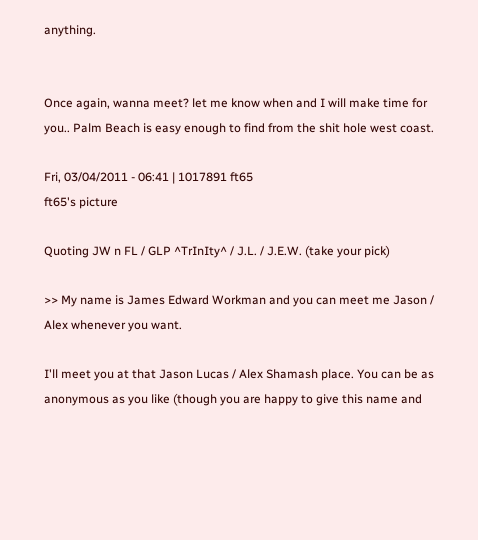anything.


Once again, wanna meet? let me know when and I will make time for you.. Palm Beach is easy enough to find from the shit hole west coast.

Fri, 03/04/2011 - 06:41 | 1017891 ft65
ft65's picture

Quoting JW n FL / GLP ^TrInIty^ / J.L. / J.E.W. (take your pick)

>> My name is James Edward Workman and you can meet me Jason / Alex whenever you want.

I'll meet you at that Jason Lucas / Alex Shamash place. You can be as anonymous as you like (though you are happy to give this name and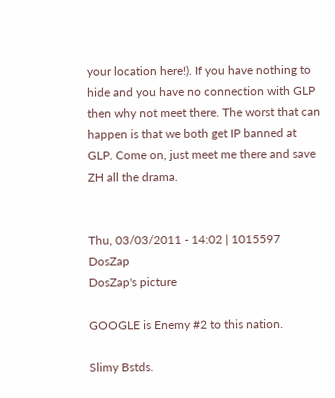your location here!). If you have nothing to hide and you have no connection with GLP then why not meet there. The worst that can happen is that we both get IP banned at GLP. Come on, just meet me there and save ZH all the drama.


Thu, 03/03/2011 - 14:02 | 1015597 DosZap
DosZap's picture

GOOGLE is Enemy #2 to this nation.

Slimy Bstds.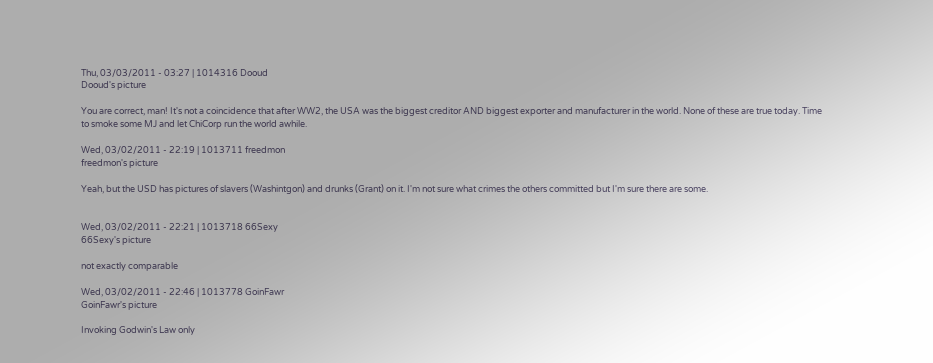Thu, 03/03/2011 - 03:27 | 1014316 Dooud
Dooud's picture

You are correct, man! It's not a coincidence that after WW2, the USA was the biggest creditor AND biggest exporter and manufacturer in the world. None of these are true today. Time to smoke some MJ and let ChiCorp run the world awhile.

Wed, 03/02/2011 - 22:19 | 1013711 freedmon
freedmon's picture

Yeah, but the USD has pictures of slavers (Washintgon) and drunks (Grant) on it. I'm not sure what crimes the others committed but I'm sure there are some.


Wed, 03/02/2011 - 22:21 | 1013718 66Sexy
66Sexy's picture

not exactly comparable

Wed, 03/02/2011 - 22:46 | 1013778 GoinFawr
GoinFawr's picture

Invoking Godwin's Law only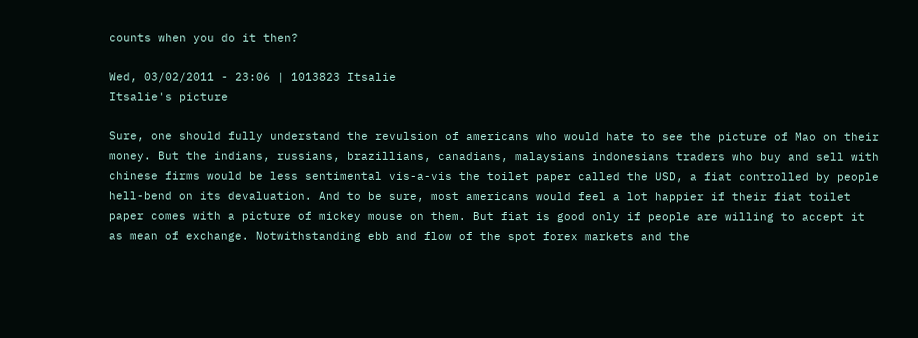counts when you do it then?

Wed, 03/02/2011 - 23:06 | 1013823 Itsalie
Itsalie's picture

Sure, one should fully understand the revulsion of americans who would hate to see the picture of Mao on their money. But the indians, russians, brazillians, canadians, malaysians indonesians traders who buy and sell with chinese firms would be less sentimental vis-a-vis the toilet paper called the USD, a fiat controlled by people hell-bend on its devaluation. And to be sure, most americans would feel a lot happier if their fiat toilet paper comes with a picture of mickey mouse on them. But fiat is good only if people are willing to accept it as mean of exchange. Notwithstanding ebb and flow of the spot forex markets and the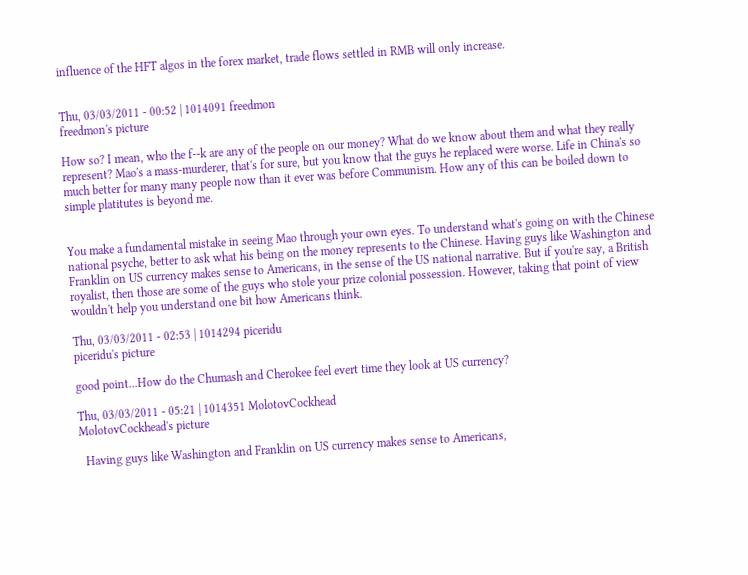influence of the HFT algos in the forex market, trade flows settled in RMB will only increase.


Thu, 03/03/2011 - 00:52 | 1014091 freedmon
freedmon's picture

How so? I mean, who the f--k are any of the people on our money? What do we know about them and what they really represent? Mao's a mass-murderer, that's for sure, but you know that the guys he replaced were worse. Life in China's so much better for many many people now than it ever was before Communism. How any of this can be boiled down to simple platitutes is beyond me.


You make a fundamental mistake in seeing Mao through your own eyes. To understand what's going on with the Chinese national psyche, better to ask what his being on the money represents to the Chinese. Having guys like Washington and Franklin on US currency makes sense to Americans, in the sense of the US national narrative. But if you're say, a British royalist, then those are some of the guys who stole your prize colonial possession. However, taking that point of view wouldn't help you understand one bit how Americans think.

Thu, 03/03/2011 - 02:53 | 1014294 piceridu
piceridu's picture

good point...How do the Chumash and Cherokee feel evert time they look at US currency?

Thu, 03/03/2011 - 05:21 | 1014351 MolotovCockhead
MolotovCockhead's picture

  Having guys like Washington and Franklin on US currency makes sense to Americans,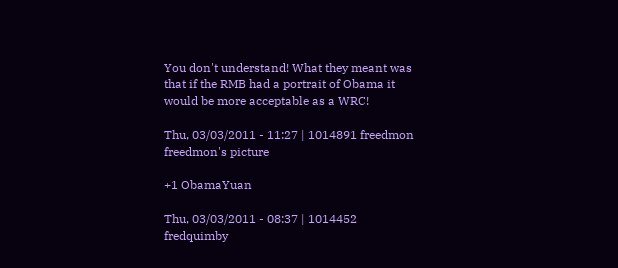You don't understand! What they meant was that if the RMB had a portrait of Obama it would be more acceptable as a WRC!

Thu, 03/03/2011 - 11:27 | 1014891 freedmon
freedmon's picture

+1 ObamaYuan

Thu, 03/03/2011 - 08:37 | 1014452 fredquimby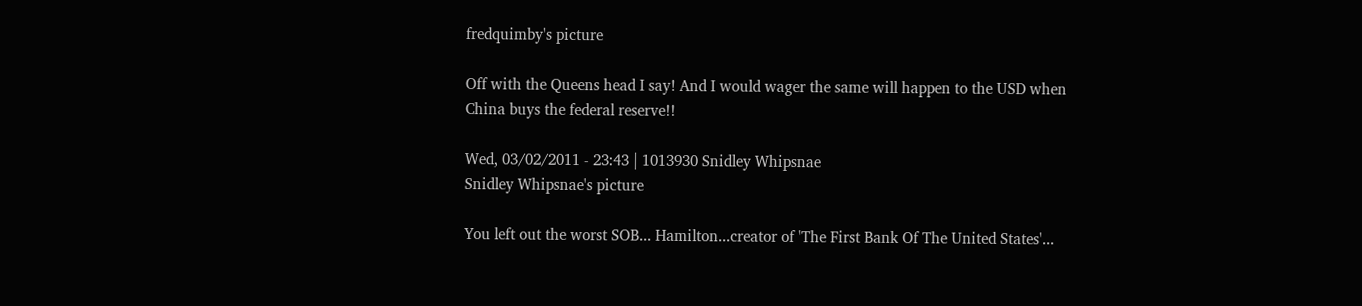fredquimby's picture

Off with the Queens head I say! And I would wager the same will happen to the USD when China buys the federal reserve!!

Wed, 03/02/2011 - 23:43 | 1013930 Snidley Whipsnae
Snidley Whipsnae's picture

You left out the worst SOB... Hamilton...creator of 'The First Bank Of The United States'...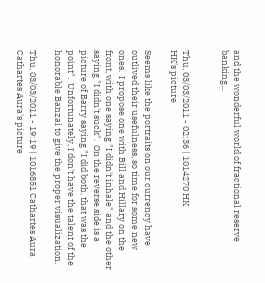and the wonderful world of fractional reserve banking...


Thu, 03/03/2011 - 02:36 | 1014270 HK
HK's picture

Seems like the portraits on our currency have outlived their usefulness, so time for some new ones.  I propose one with Bill and Hillary on the front, with one saying "I didn't inhale" and the other saying "I didn't suck".  On the reverse side is a picture of Barry saying "I did both, that was the point".  Unfortunately, I don't have the talent of the honorable Banzai to give the proper visualization.

Thu, 03/03/2011 - 19:19 | 1016851 Cathartes Aura
Cathartes Aura's picture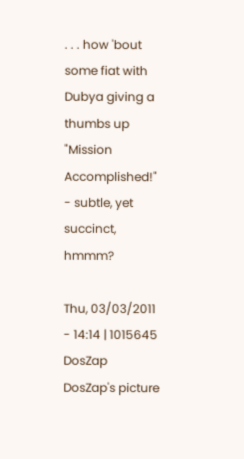. . . how 'bout some fiat with Dubya giving a thumbs up "Mission Accomplished!" - subtle, yet succinct, hmmm?

Thu, 03/03/2011 - 14:14 | 1015645 DosZap
DosZap's picture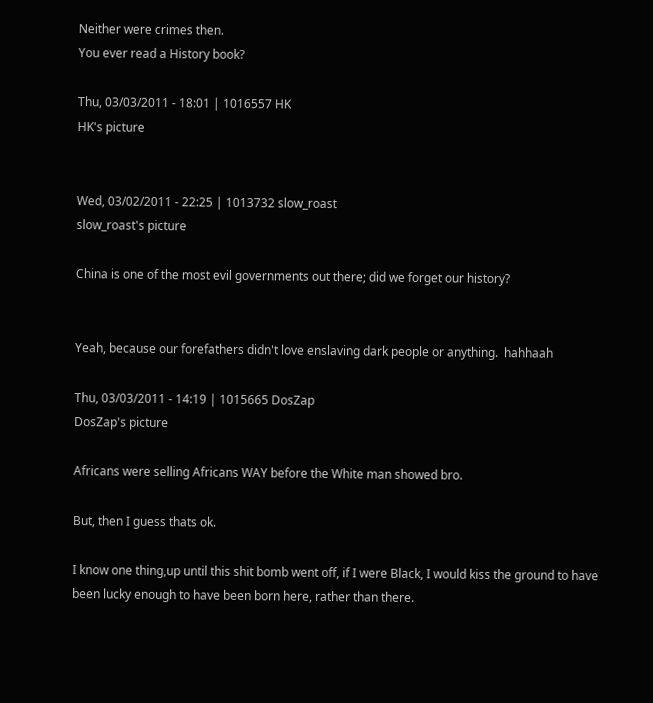Neither were crimes then.
You ever read a History book?

Thu, 03/03/2011 - 18:01 | 1016557 HK
HK's picture


Wed, 03/02/2011 - 22:25 | 1013732 slow_roast
slow_roast's picture

China is one of the most evil governments out there; did we forget our history?


Yeah, because our forefathers didn't love enslaving dark people or anything.  hahhaah

Thu, 03/03/2011 - 14:19 | 1015665 DosZap
DosZap's picture

Africans were selling Africans WAY before the White man showed bro.

But, then I guess thats ok.

I know one thing,up until this shit bomb went off, if I were Black, I would kiss the ground to have been lucky enough to have been born here, rather than there.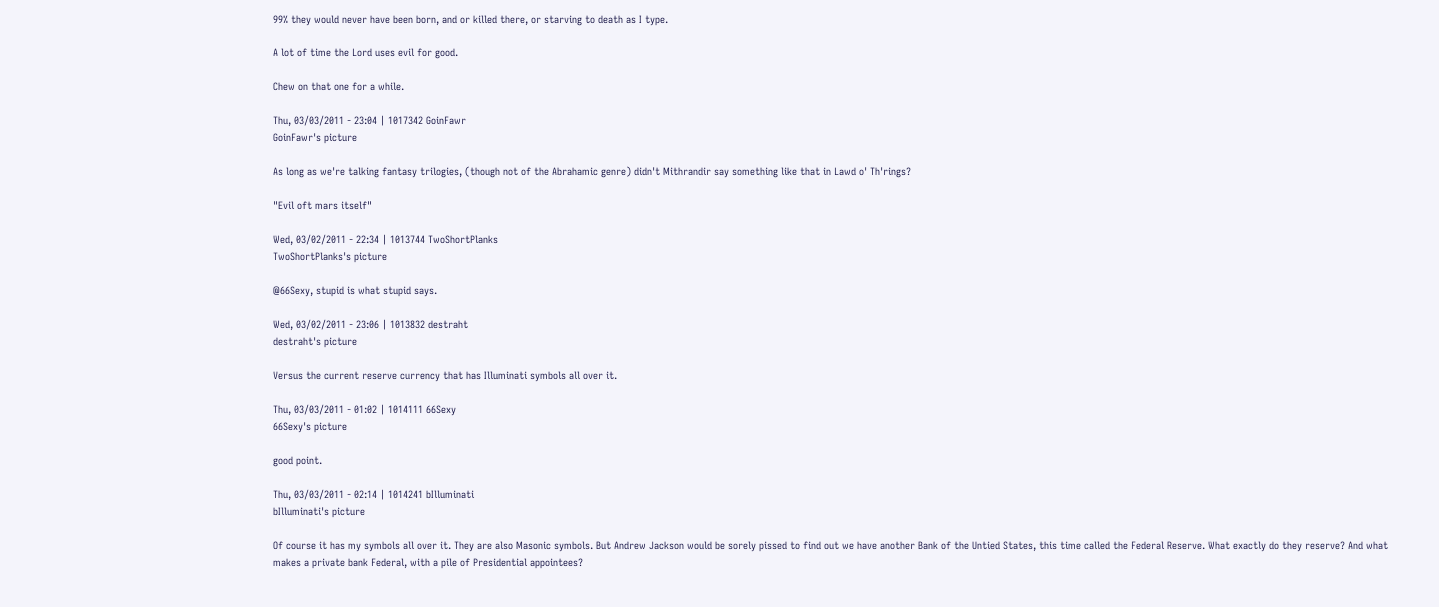99% they would never have been born, and or killed there, or starving to death as I type.

A lot of time the Lord uses evil for good.

Chew on that one for a while.

Thu, 03/03/2011 - 23:04 | 1017342 GoinFawr
GoinFawr's picture

As long as we're talking fantasy trilogies, (though not of the Abrahamic genre) didn't Mithrandir say something like that in Lawd o' Th'rings?

"Evil oft mars itself"

Wed, 03/02/2011 - 22:34 | 1013744 TwoShortPlanks
TwoShortPlanks's picture

@66Sexy, stupid is what stupid says.

Wed, 03/02/2011 - 23:06 | 1013832 destraht
destraht's picture

Versus the current reserve currency that has Illuminati symbols all over it.

Thu, 03/03/2011 - 01:02 | 1014111 66Sexy
66Sexy's picture

good point.

Thu, 03/03/2011 - 02:14 | 1014241 bIlluminati
bIlluminati's picture

Of course it has my symbols all over it. They are also Masonic symbols. But Andrew Jackson would be sorely pissed to find out we have another Bank of the Untied States, this time called the Federal Reserve. What exactly do they reserve? And what makes a private bank Federal, with a pile of Presidential appointees?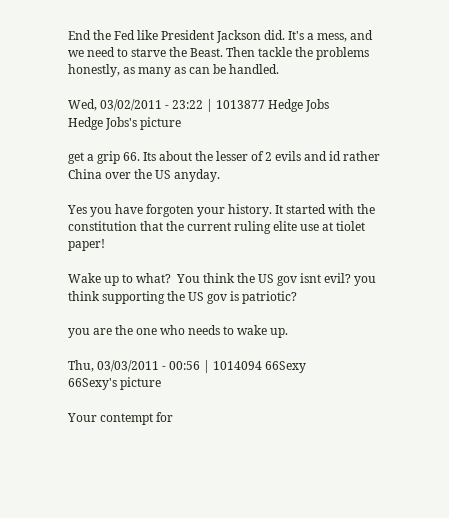End the Fed like President Jackson did. It's a mess, and we need to starve the Beast. Then tackle the problems honestly, as many as can be handled.

Wed, 03/02/2011 - 23:22 | 1013877 Hedge Jobs
Hedge Jobs's picture

get a grip 66. Its about the lesser of 2 evils and id rather China over the US anyday.

Yes you have forgoten your history. It started with the constitution that the current ruling elite use at tiolet paper!

Wake up to what?  You think the US gov isnt evil? you think supporting the US gov is patriotic?

you are the one who needs to wake up.

Thu, 03/03/2011 - 00:56 | 1014094 66Sexy
66Sexy's picture

Your contempt for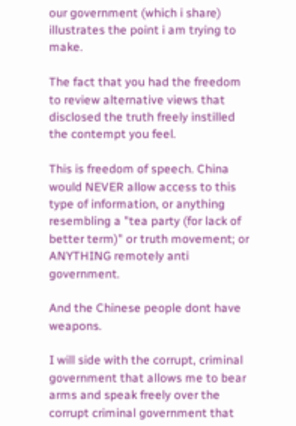our government (which i share) illustrates the point i am trying to make.

The fact that you had the freedom to review alternative views that disclosed the truth freely instilled the contempt you feel.

This is freedom of speech. China would NEVER allow access to this type of information, or anything resembling a "tea party (for lack of better term)" or truth movement; or ANYTHING remotely anti government.

And the Chinese people dont have weapons.

I will side with the corrupt, criminal government that allows me to bear arms and speak freely over the corrupt criminal government that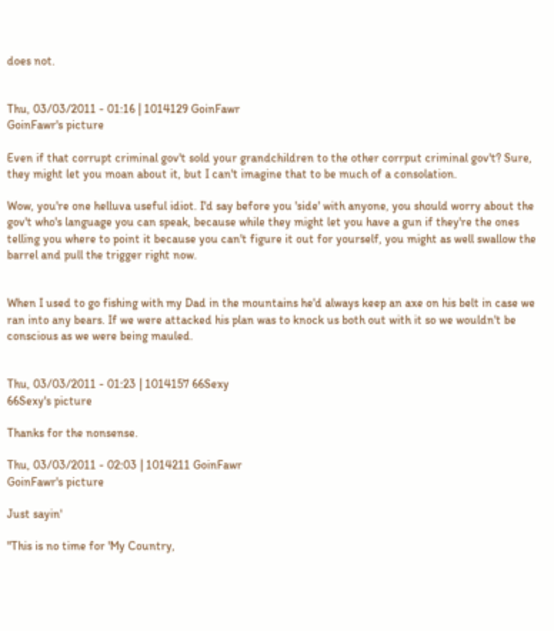does not.


Thu, 03/03/2011 - 01:16 | 1014129 GoinFawr
GoinFawr's picture

Even if that corrupt criminal gov't sold your grandchildren to the other corrput criminal gov't? Sure, they might let you moan about it, but I can't imagine that to be much of a consolation.

Wow, you're one helluva useful idiot. I'd say before you 'side' with anyone, you should worry about the gov't who's language you can speak, because while they might let you have a gun if they're the ones telling you where to point it because you can't figure it out for yourself, you might as well swallow the barrel and pull the trigger right now.


When I used to go fishing with my Dad in the mountains he'd always keep an axe on his belt in case we ran into any bears. If we were attacked his plan was to knock us both out with it so we wouldn't be conscious as we were being mauled.


Thu, 03/03/2011 - 01:23 | 1014157 66Sexy
66Sexy's picture

Thanks for the nonsense.

Thu, 03/03/2011 - 02:03 | 1014211 GoinFawr
GoinFawr's picture

Just sayin'

"This is no time for 'My Country,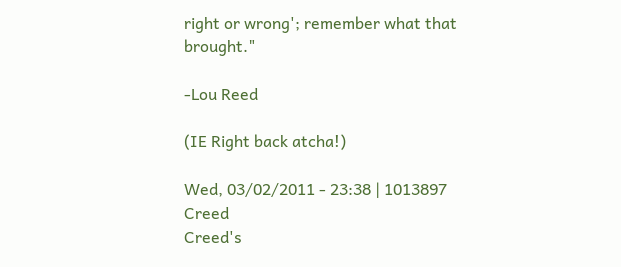right or wrong'; remember what that brought."

-Lou Reed

(IE Right back atcha!)

Wed, 03/02/2011 - 23:38 | 1013897 Creed
Creed's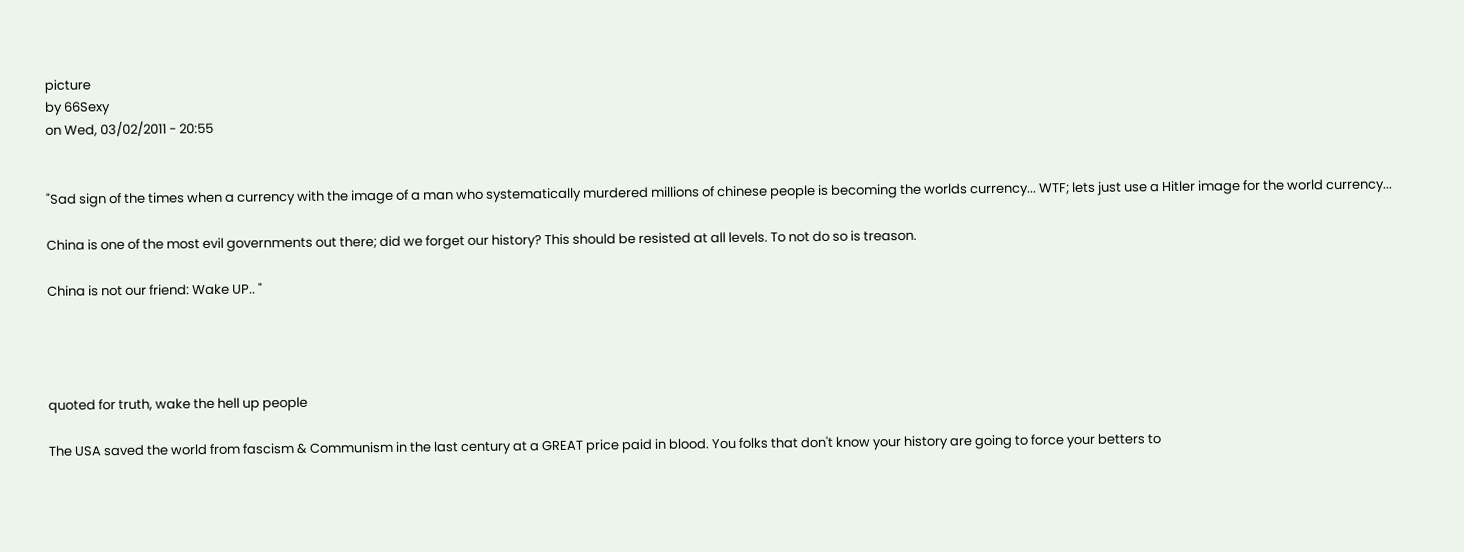picture
by 66Sexy
on Wed, 03/02/2011 - 20:55


"Sad sign of the times when a currency with the image of a man who systematically murdered millions of chinese people is becoming the worlds currency... WTF; lets just use a Hitler image for the world currency...

China is one of the most evil governments out there; did we forget our history? This should be resisted at all levels. To not do so is treason.

China is not our friend: Wake UP.. "




quoted for truth, wake the hell up people

The USA saved the world from fascism & Communism in the last century at a GREAT price paid in blood. You folks that don't know your history are going to force your betters to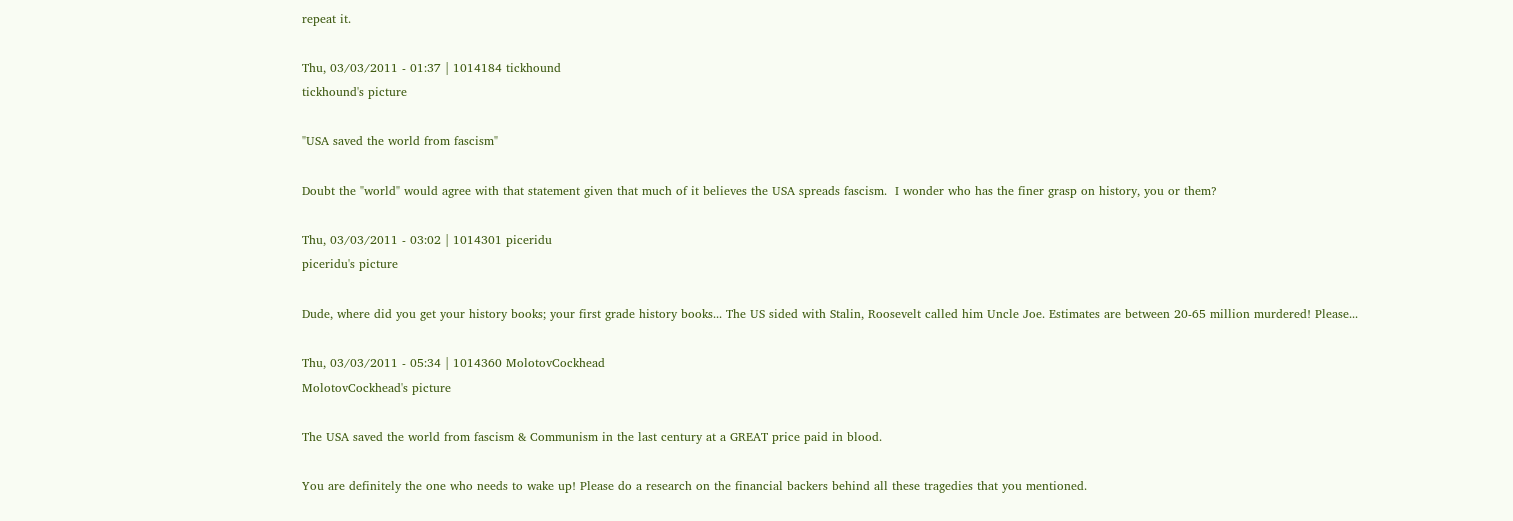repeat it.

Thu, 03/03/2011 - 01:37 | 1014184 tickhound
tickhound's picture

"USA saved the world from fascism"

Doubt the "world" would agree with that statement given that much of it believes the USA spreads fascism.  I wonder who has the finer grasp on history, you or them?

Thu, 03/03/2011 - 03:02 | 1014301 piceridu
piceridu's picture

Dude, where did you get your history books; your first grade history books... The US sided with Stalin, Roosevelt called him Uncle Joe. Estimates are between 20-65 million murdered! Please...

Thu, 03/03/2011 - 05:34 | 1014360 MolotovCockhead
MolotovCockhead's picture

The USA saved the world from fascism & Communism in the last century at a GREAT price paid in blood.

You are definitely the one who needs to wake up! Please do a research on the financial backers behind all these tragedies that you mentioned.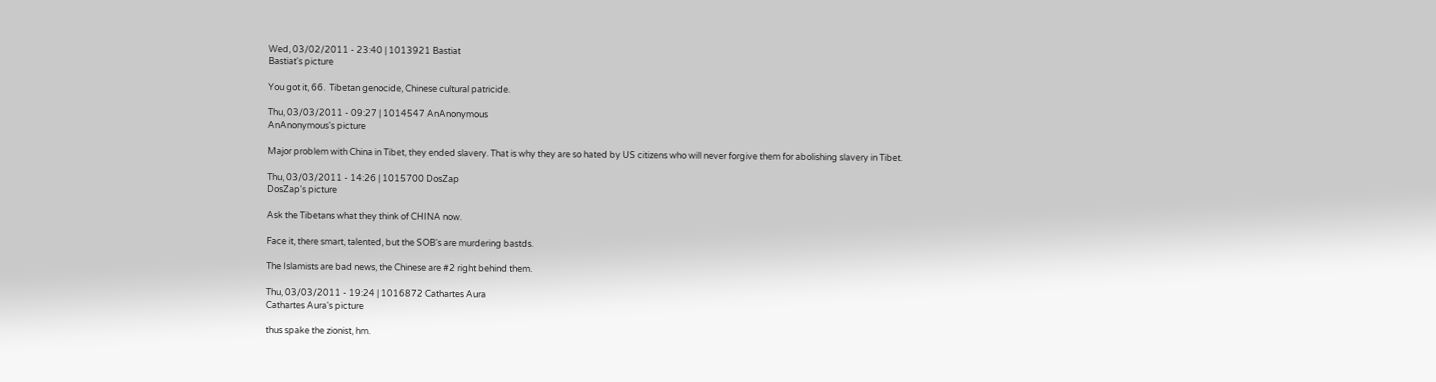Wed, 03/02/2011 - 23:40 | 1013921 Bastiat
Bastiat's picture

You got it, 66.  Tibetan genocide, Chinese cultural patricide.

Thu, 03/03/2011 - 09:27 | 1014547 AnAnonymous
AnAnonymous's picture

Major problem with China in Tibet, they ended slavery. That is why they are so hated by US citizens who will never forgive them for abolishing slavery in Tibet.

Thu, 03/03/2011 - 14:26 | 1015700 DosZap
DosZap's picture

Ask the Tibetans what they think of CHINA now.

Face it, there smart, talented, but the SOB's are murdering bastds.

The Islamists are bad news, the Chinese are #2 right behind them.

Thu, 03/03/2011 - 19:24 | 1016872 Cathartes Aura
Cathartes Aura's picture

thus spake the zionist, hm.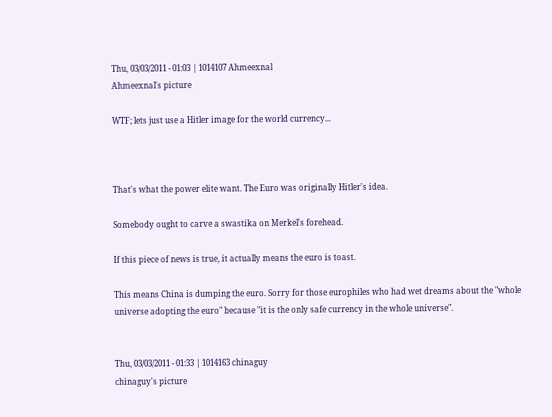Thu, 03/03/2011 - 01:03 | 1014107 Ahmeexnal
Ahmeexnal's picture

WTF; lets just use a Hitler image for the world currency...



That's what the power elite want. The Euro was originally Hitler's idea.

Somebody ought to carve a swastika on Merkel's forehead.

If this piece of news is true, it actually means the euro is toast.

This means China is dumping the euro. Sorry for those europhiles who had wet dreams about the "whole universe adopting the euro" because "it is the only safe currency in the whole universe".


Thu, 03/03/2011 - 01:33 | 1014163 chinaguy
chinaguy's picture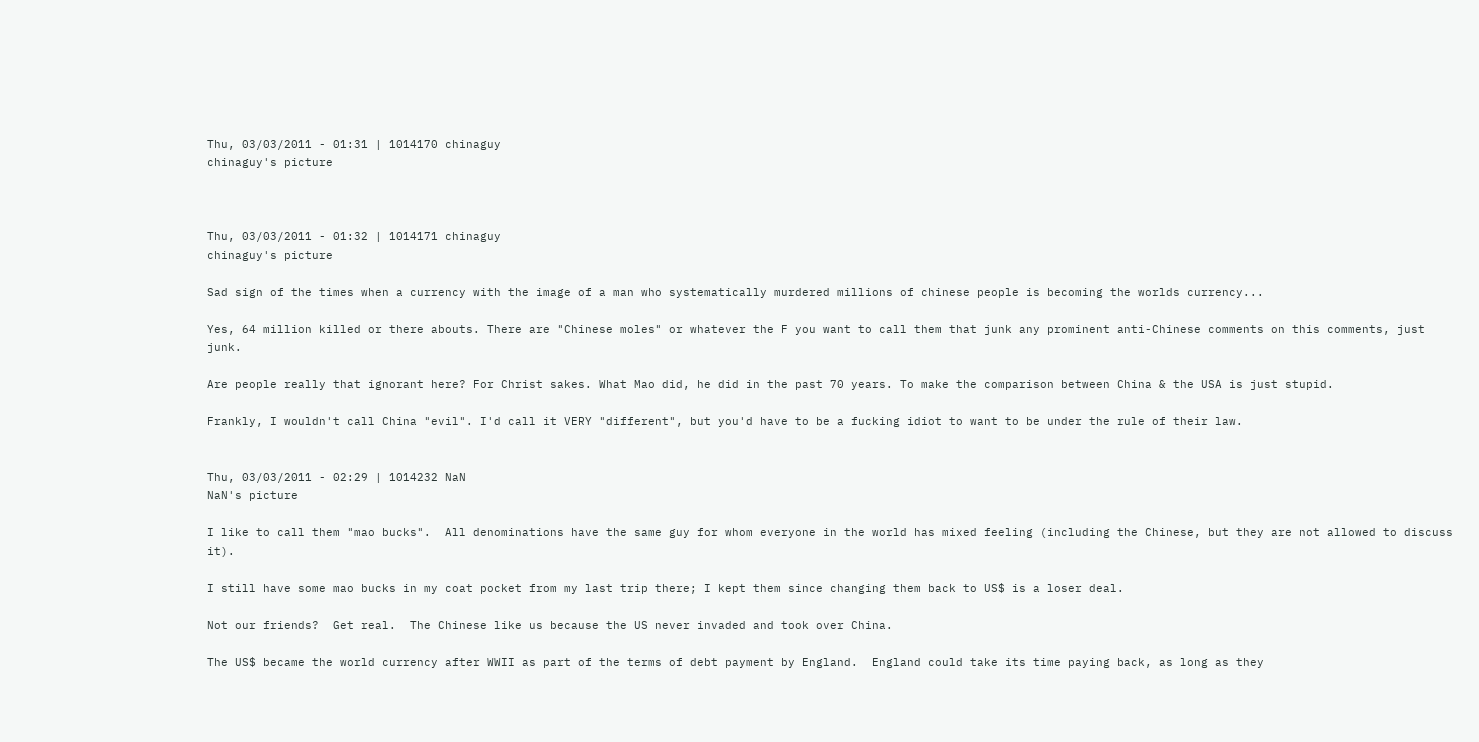Thu, 03/03/2011 - 01:31 | 1014170 chinaguy
chinaguy's picture



Thu, 03/03/2011 - 01:32 | 1014171 chinaguy
chinaguy's picture

Sad sign of the times when a currency with the image of a man who systematically murdered millions of chinese people is becoming the worlds currency...

Yes, 64 million killed or there abouts. There are "Chinese moles" or whatever the F you want to call them that junk any prominent anti-Chinese comments on this comments, just junk.

Are people really that ignorant here? For Christ sakes. What Mao did, he did in the past 70 years. To make the comparison between China & the USA is just stupid.

Frankly, I wouldn't call China "evil". I'd call it VERY "different", but you'd have to be a fucking idiot to want to be under the rule of their law.


Thu, 03/03/2011 - 02:29 | 1014232 NaN
NaN's picture

I like to call them "mao bucks".  All denominations have the same guy for whom everyone in the world has mixed feeling (including the Chinese, but they are not allowed to discuss it).

I still have some mao bucks in my coat pocket from my last trip there; I kept them since changing them back to US$ is a loser deal.

Not our friends?  Get real.  The Chinese like us because the US never invaded and took over China.

The US$ became the world currency after WWII as part of the terms of debt payment by England.  England could take its time paying back, as long as they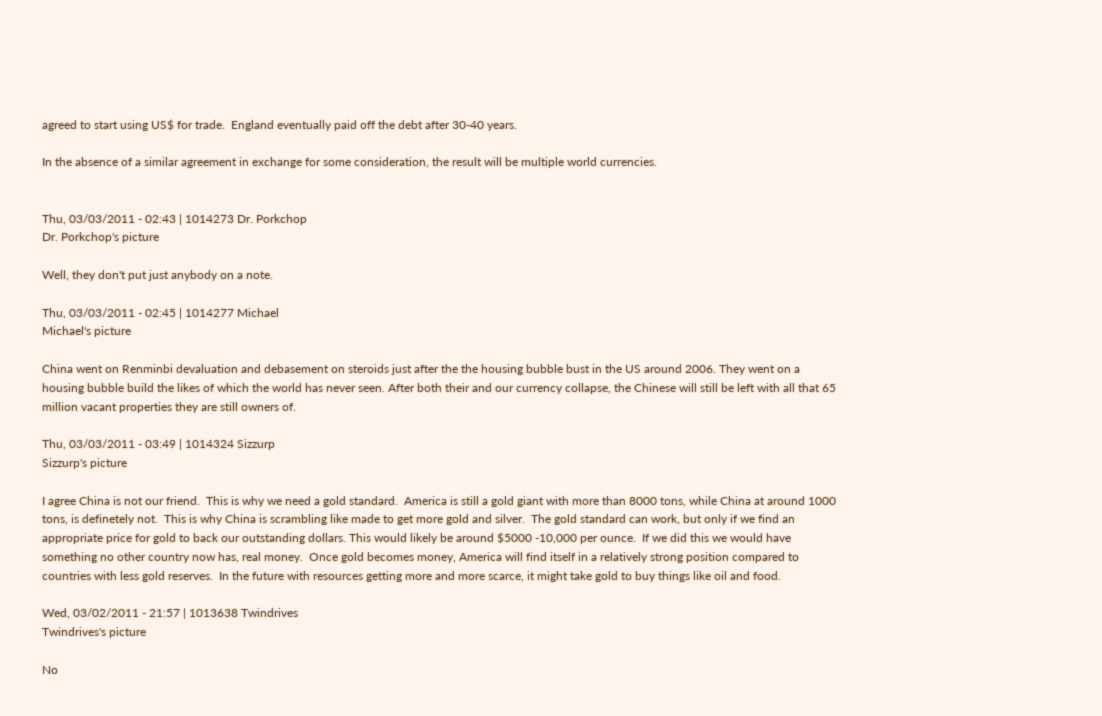agreed to start using US$ for trade.  England eventually paid off the debt after 30-40 years.

In the absence of a similar agreement in exchange for some consideration, the result will be multiple world currencies.


Thu, 03/03/2011 - 02:43 | 1014273 Dr. Porkchop
Dr. Porkchop's picture

Well, they don't put just anybody on a note.

Thu, 03/03/2011 - 02:45 | 1014277 Michael
Michael's picture

China went on Renminbi devaluation and debasement on steroids just after the the housing bubble bust in the US around 2006. They went on a housing bubble build the likes of which the world has never seen. After both their and our currency collapse, the Chinese will still be left with all that 65 million vacant properties they are still owners of.

Thu, 03/03/2011 - 03:49 | 1014324 Sizzurp
Sizzurp's picture

I agree China is not our friend.  This is why we need a gold standard.  America is still a gold giant with more than 8000 tons, while China at around 1000 tons, is definetely not.  This is why China is scrambling like made to get more gold and silver.  The gold standard can work, but only if we find an appropriate price for gold to back our outstanding dollars. This would likely be around $5000 -10,000 per ounce.  If we did this we would have something no other country now has, real money.  Once gold becomes money, America will find itself in a relatively strong position compared to countries with less gold reserves.  In the future with resources getting more and more scarce, it might take gold to buy things like oil and food.

Wed, 03/02/2011 - 21:57 | 1013638 Twindrives
Twindrives's picture

No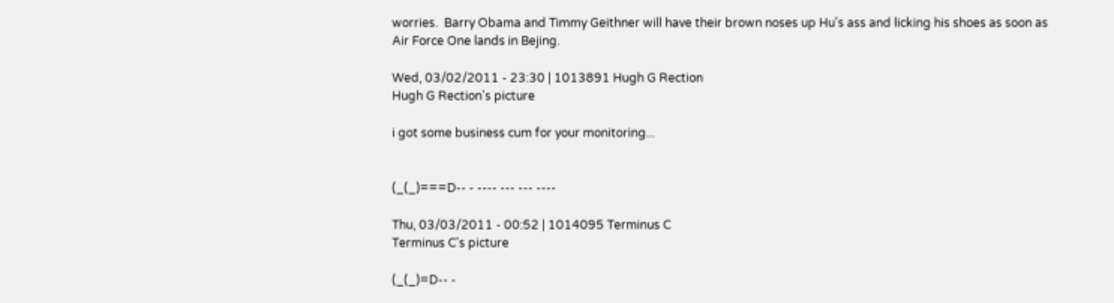worries.  Barry Obama and Timmy Geithner will have their brown noses up Hu's ass and licking his shoes as soon as Air Force One lands in Bejing.

Wed, 03/02/2011 - 23:30 | 1013891 Hugh G Rection
Hugh G Rection's picture

i got some business cum for your monitoring...


(_(_)===D-- - ---- --- --- ----

Thu, 03/03/2011 - 00:52 | 1014095 Terminus C
Terminus C's picture

(_(_)=D-- -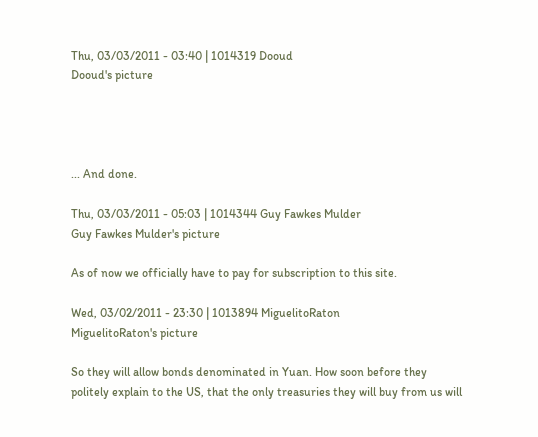Thu, 03/03/2011 - 03:40 | 1014319 Dooud
Dooud's picture




... And done.

Thu, 03/03/2011 - 05:03 | 1014344 Guy Fawkes Mulder
Guy Fawkes Mulder's picture

As of now we officially have to pay for subscription to this site.

Wed, 03/02/2011 - 23:30 | 1013894 MiguelitoRaton
MiguelitoRaton's picture

So they will allow bonds denominated in Yuan. How soon before they politely explain to the US, that the only treasuries they will buy from us will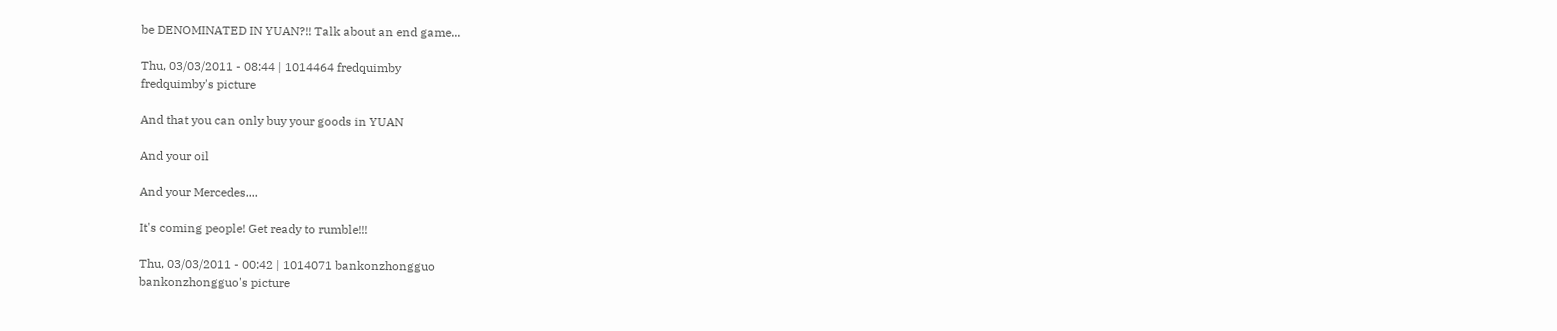be DENOMINATED IN YUAN?!! Talk about an end game...

Thu, 03/03/2011 - 08:44 | 1014464 fredquimby
fredquimby's picture

And that you can only buy your goods in YUAN

And your oil

And your Mercedes....

It's coming people! Get ready to rumble!!!

Thu, 03/03/2011 - 00:42 | 1014071 bankonzhongguo
bankonzhongguo's picture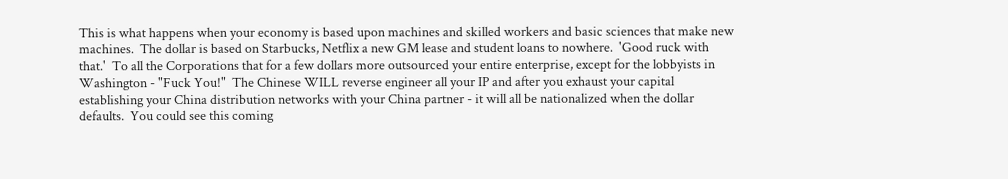This is what happens when your economy is based upon machines and skilled workers and basic sciences that make new machines.  The dollar is based on Starbucks, Netflix a new GM lease and student loans to nowhere.  'Good ruck with that.'  To all the Corporations that for a few dollars more outsourced your entire enterprise, except for the lobbyists in Washington - "Fuck You!"  The Chinese WILL reverse engineer all your IP and after you exhaust your capital establishing your China distribution networks with your China partner - it will all be nationalized when the dollar defaults.  You could see this coming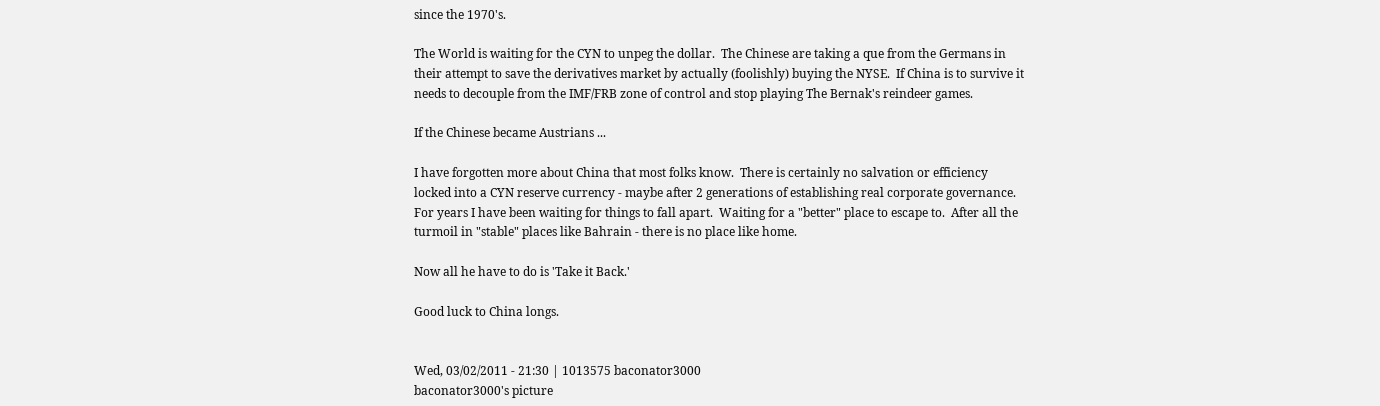since the 1970's.

The World is waiting for the CYN to unpeg the dollar.  The Chinese are taking a que from the Germans in their attempt to save the derivatives market by actually (foolishly) buying the NYSE.  If China is to survive it needs to decouple from the IMF/FRB zone of control and stop playing The Bernak's reindeer games.

If the Chinese became Austrians ...

I have forgotten more about China that most folks know.  There is certainly no salvation or efficiency locked into a CYN reserve currency - maybe after 2 generations of establishing real corporate governance.  For years I have been waiting for things to fall apart.  Waiting for a "better" place to escape to.  After all the turmoil in "stable" places like Bahrain - there is no place like home.

Now all he have to do is 'Take it Back.'

Good luck to China longs.


Wed, 03/02/2011 - 21:30 | 1013575 baconator3000
baconator3000's picture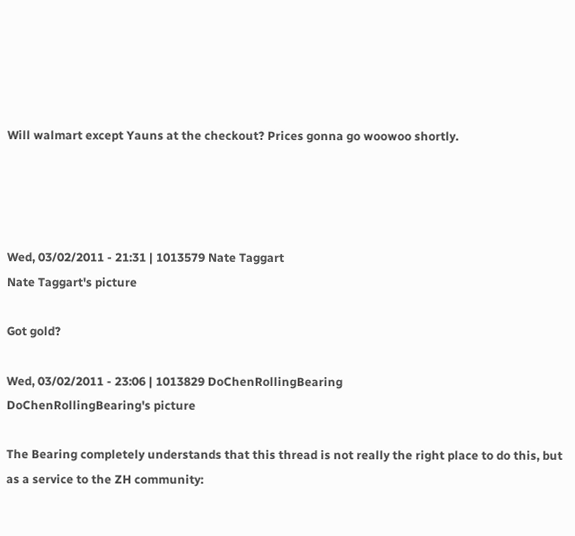Will walmart except Yauns at the checkout? Prices gonna go woowoo shortly.




Wed, 03/02/2011 - 21:31 | 1013579 Nate Taggart
Nate Taggart's picture

Got gold?

Wed, 03/02/2011 - 23:06 | 1013829 DoChenRollingBearing
DoChenRollingBearing's picture

The Bearing completely understands that this thread is not really the right place to do this, but as a service to the ZH community: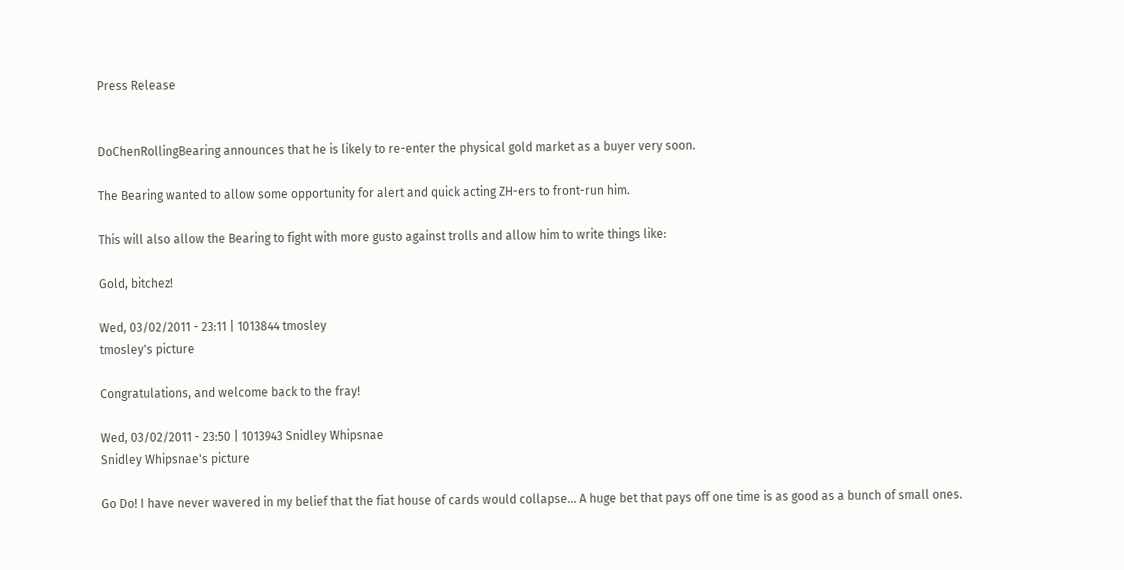Press Release


DoChenRollingBearing announces that he is likely to re-enter the physical gold market as a buyer very soon.

The Bearing wanted to allow some opportunity for alert and quick acting ZH-ers to front-run him.

This will also allow the Bearing to fight with more gusto against trolls and allow him to write things like:

Gold, bitchez!

Wed, 03/02/2011 - 23:11 | 1013844 tmosley
tmosley's picture

Congratulations, and welcome back to the fray!

Wed, 03/02/2011 - 23:50 | 1013943 Snidley Whipsnae
Snidley Whipsnae's picture

Go Do! I have never wavered in my belief that the fiat house of cards would collapse... A huge bet that pays off one time is as good as a bunch of small ones.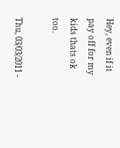Hey, even if it pay off for my kids thats ok too.

Thu, 03/03/2011 -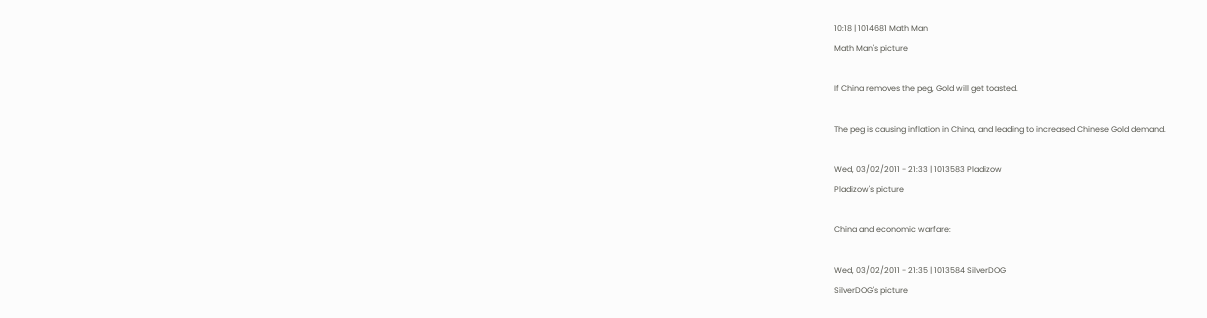10:18 | 1014681 Math Man
Math Man's picture

If China removes the peg, Gold will get toasted.

The peg is causing inflation in China, and leading to increased Chinese Gold demand.

Wed, 03/02/2011 - 21:33 | 1013583 Pladizow
Pladizow's picture

China and economic warfare:

Wed, 03/02/2011 - 21:35 | 1013584 SilverDOG
SilverDOG's picture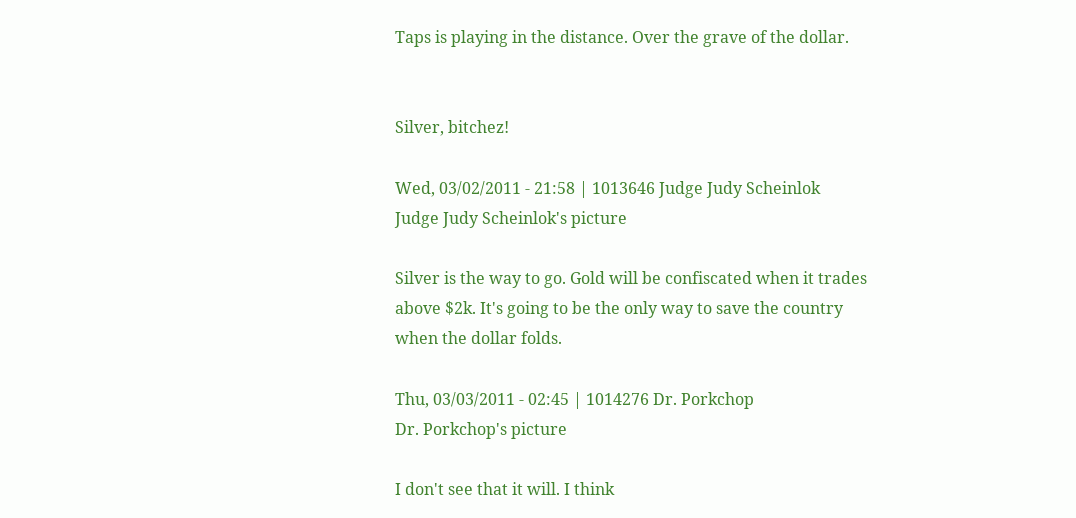Taps is playing in the distance. Over the grave of the dollar.


Silver, bitchez!

Wed, 03/02/2011 - 21:58 | 1013646 Judge Judy Scheinlok
Judge Judy Scheinlok's picture

Silver is the way to go. Gold will be confiscated when it trades above $2k. It's going to be the only way to save the country when the dollar folds.

Thu, 03/03/2011 - 02:45 | 1014276 Dr. Porkchop
Dr. Porkchop's picture

I don't see that it will. I think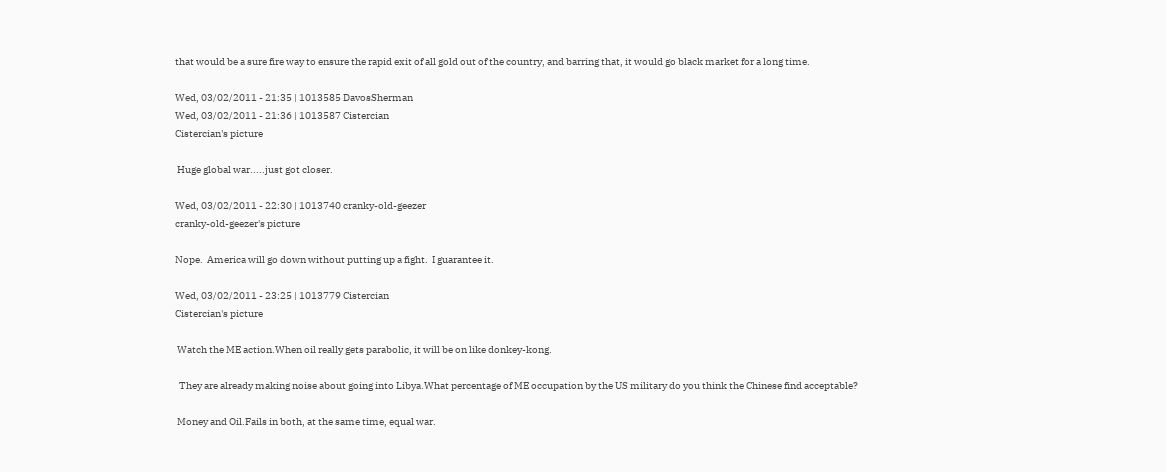that would be a sure fire way to ensure the rapid exit of all gold out of the country, and barring that, it would go black market for a long time.

Wed, 03/02/2011 - 21:35 | 1013585 DavosSherman
Wed, 03/02/2011 - 21:36 | 1013587 Cistercian
Cistercian's picture

 Huge global war.....just got closer.

Wed, 03/02/2011 - 22:30 | 1013740 cranky-old-geezer
cranky-old-geezer's picture

Nope.  America will go down without putting up a fight.  I guarantee it.

Wed, 03/02/2011 - 23:25 | 1013779 Cistercian
Cistercian's picture

 Watch the ME action.When oil really gets parabolic, it will be on like donkey-kong.

  They are already making noise about going into Libya.What percentage of ME occupation by the US military do you think the Chinese find acceptable?

 Money and Oil.Fails in both, at the same time, equal war.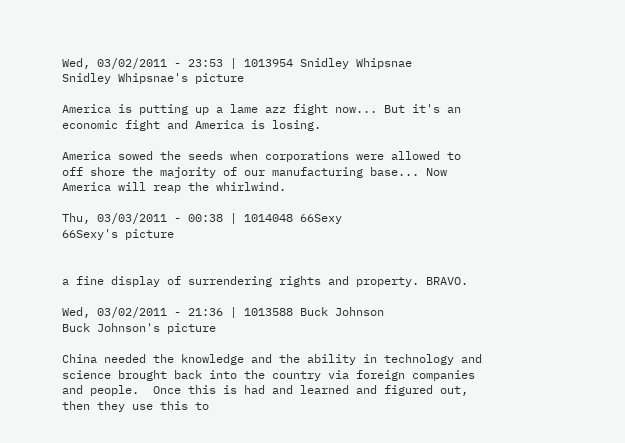Wed, 03/02/2011 - 23:53 | 1013954 Snidley Whipsnae
Snidley Whipsnae's picture

America is putting up a lame azz fight now... But it's an economic fight and America is losing.

America sowed the seeds when corporations were allowed to off shore the majority of our manufacturing base... Now America will reap the whirlwind.

Thu, 03/03/2011 - 00:38 | 1014048 66Sexy
66Sexy's picture


a fine display of surrendering rights and property. BRAVO.

Wed, 03/02/2011 - 21:36 | 1013588 Buck Johnson
Buck Johnson's picture

China needed the knowledge and the ability in technology and science brought back into the country via foreign companies and people.  Once this is had and learned and figured out, then they use this to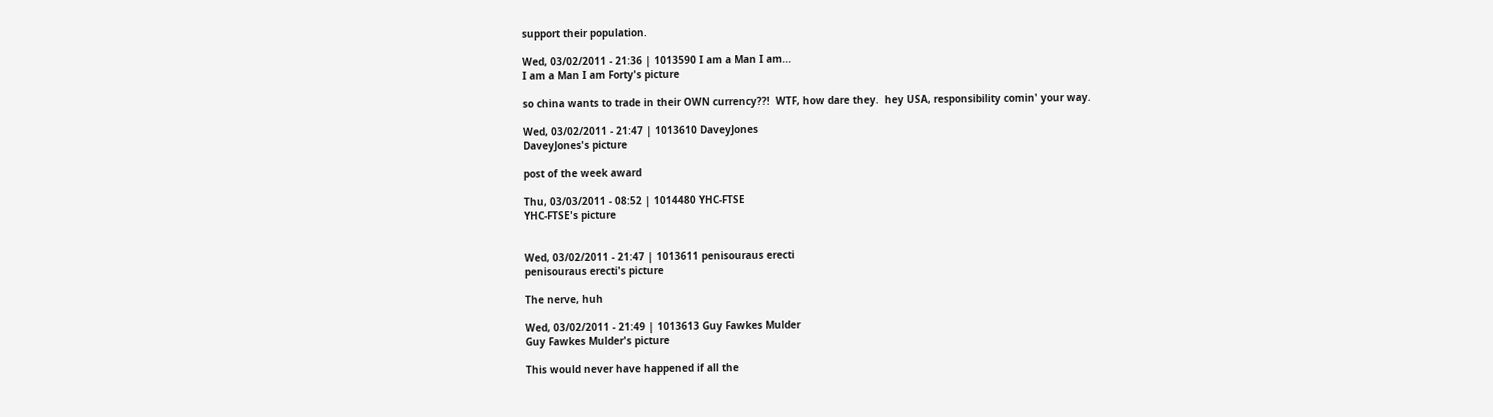support their population.

Wed, 03/02/2011 - 21:36 | 1013590 I am a Man I am...
I am a Man I am Forty's picture

so china wants to trade in their OWN currency??!  WTF, how dare they.  hey USA, responsibility comin' your way.

Wed, 03/02/2011 - 21:47 | 1013610 DaveyJones
DaveyJones's picture

post of the week award

Thu, 03/03/2011 - 08:52 | 1014480 YHC-FTSE
YHC-FTSE's picture


Wed, 03/02/2011 - 21:47 | 1013611 penisouraus erecti
penisouraus erecti's picture

The nerve, huh

Wed, 03/02/2011 - 21:49 | 1013613 Guy Fawkes Mulder
Guy Fawkes Mulder's picture

This would never have happened if all the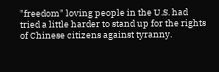"freedom" loving people in the U.S. had tried a little harder to stand up for the rights of Chinese citizens against tyranny.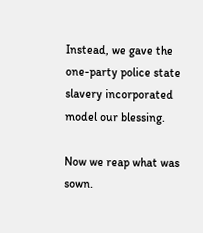Instead, we gave the one-party police state slavery incorporated model our blessing.

Now we reap what was sown.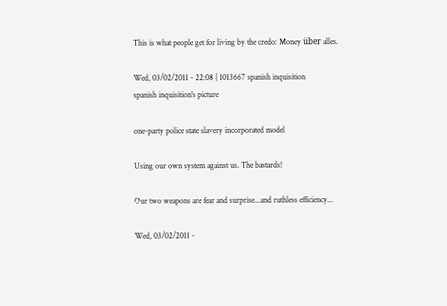This is what people get for living by the credo: Money über alles.

Wed, 03/02/2011 - 22:08 | 1013667 spanish inquisition
spanish inquisition's picture

one-party police state slavery incorporated model

Using our own system against us. The bastards!

Our two weapons are fear and surprise...and ruthless efficiency...

Wed, 03/02/2011 -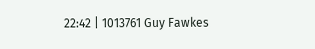22:42 | 1013761 Guy Fawkes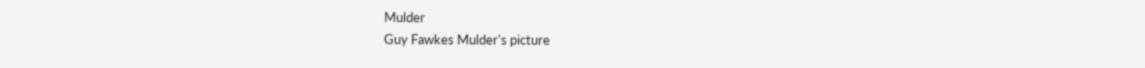Mulder
Guy Fawkes Mulder's picture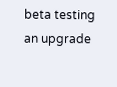beta testing an upgrade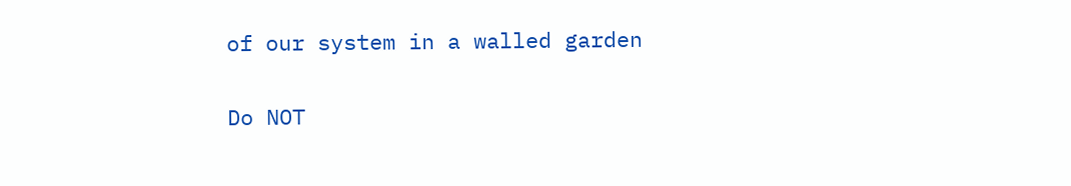of our system in a walled garden

Do NOT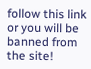follow this link or you will be banned from the site!